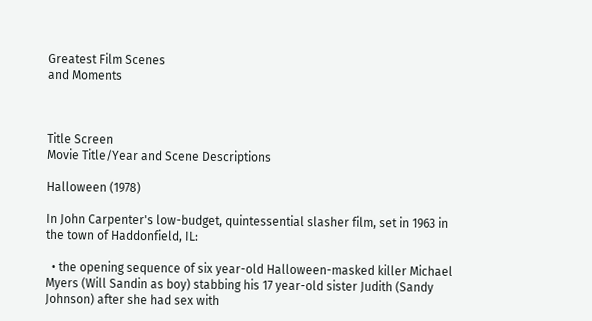Greatest Film Scenes
and Moments



Title Screen
Movie Title/Year and Scene Descriptions

Halloween (1978)

In John Carpenter's low-budget, quintessential slasher film, set in 1963 in the town of Haddonfield, IL:

  • the opening sequence of six year-old Halloween-masked killer Michael Myers (Will Sandin as boy) stabbing his 17 year-old sister Judith (Sandy Johnson) after she had sex with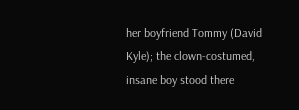her boyfriend Tommy (David Kyle); the clown-costumed, insane boy stood there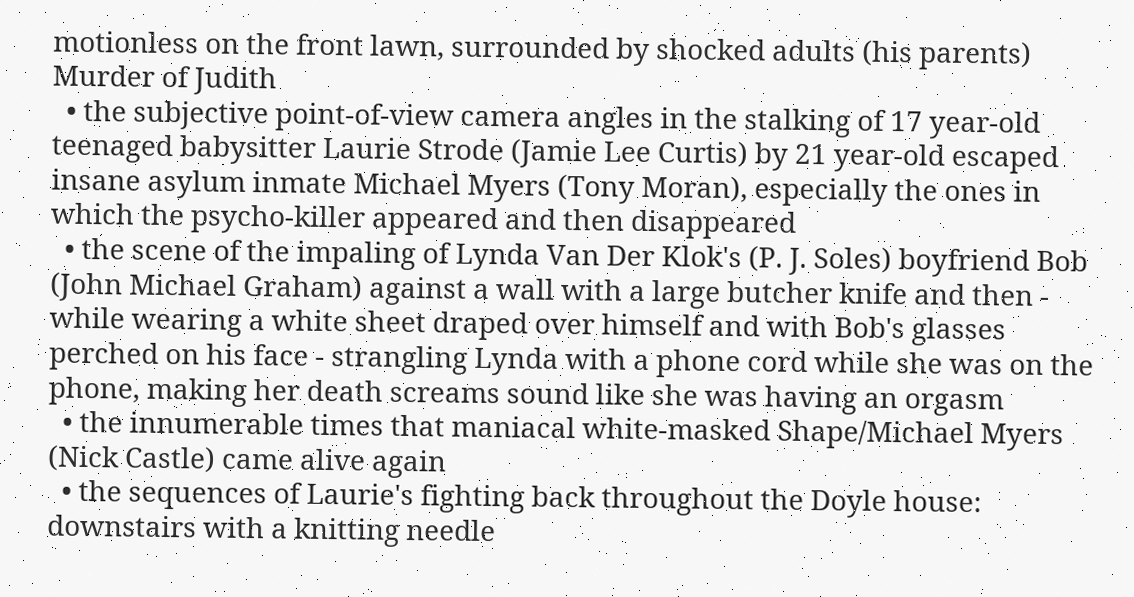motionless on the front lawn, surrounded by shocked adults (his parents)
Murder of Judith
  • the subjective point-of-view camera angles in the stalking of 17 year-old teenaged babysitter Laurie Strode (Jamie Lee Curtis) by 21 year-old escaped insane asylum inmate Michael Myers (Tony Moran), especially the ones in which the psycho-killer appeared and then disappeared
  • the scene of the impaling of Lynda Van Der Klok's (P. J. Soles) boyfriend Bob (John Michael Graham) against a wall with a large butcher knife and then - while wearing a white sheet draped over himself and with Bob's glasses perched on his face - strangling Lynda with a phone cord while she was on the phone, making her death screams sound like she was having an orgasm
  • the innumerable times that maniacal white-masked Shape/Michael Myers (Nick Castle) came alive again
  • the sequences of Laurie's fighting back throughout the Doyle house: downstairs with a knitting needle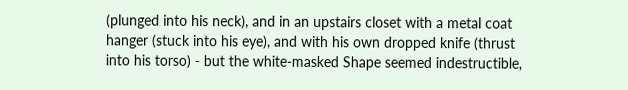(plunged into his neck), and in an upstairs closet with a metal coat hanger (stuck into his eye), and with his own dropped knife (thrust into his torso) - but the white-masked Shape seemed indestructible,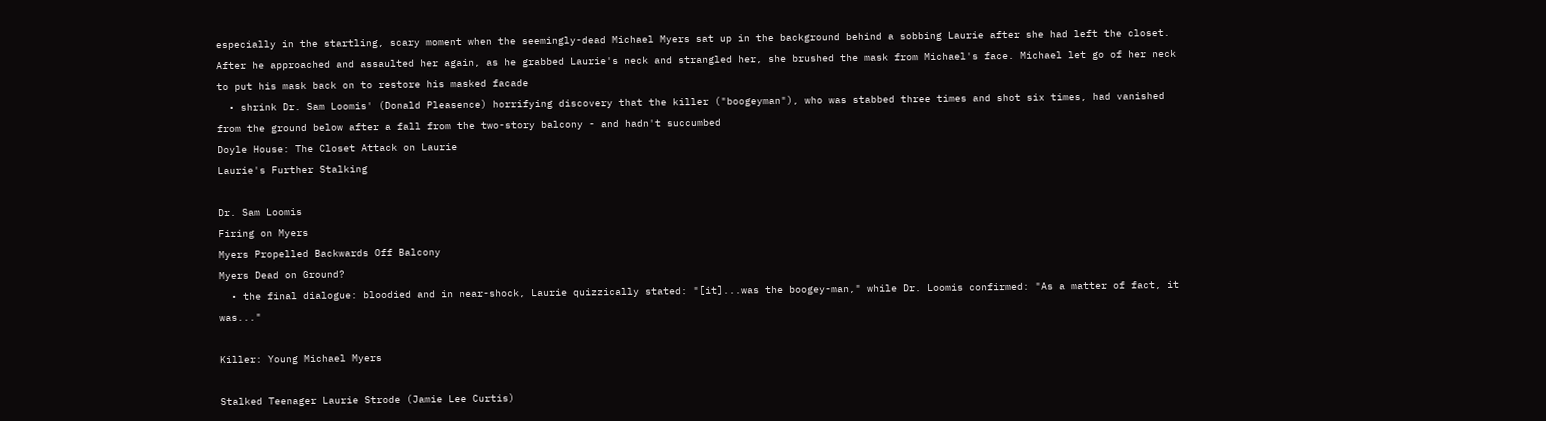especially in the startling, scary moment when the seemingly-dead Michael Myers sat up in the background behind a sobbing Laurie after she had left the closet. After he approached and assaulted her again, as he grabbed Laurie's neck and strangled her, she brushed the mask from Michael's face. Michael let go of her neck to put his mask back on to restore his masked facade
  • shrink Dr. Sam Loomis' (Donald Pleasence) horrifying discovery that the killer ("boogeyman"), who was stabbed three times and shot six times, had vanished from the ground below after a fall from the two-story balcony - and hadn't succumbed
Doyle House: The Closet Attack on Laurie
Laurie's Further Stalking

Dr. Sam Loomis
Firing on Myers
Myers Propelled Backwards Off Balcony
Myers Dead on Ground?
  • the final dialogue: bloodied and in near-shock, Laurie quizzically stated: "[it]...was the boogey-man," while Dr. Loomis confirmed: "As a matter of fact, it was..."

Killer: Young Michael Myers

Stalked Teenager Laurie Strode (Jamie Lee Curtis)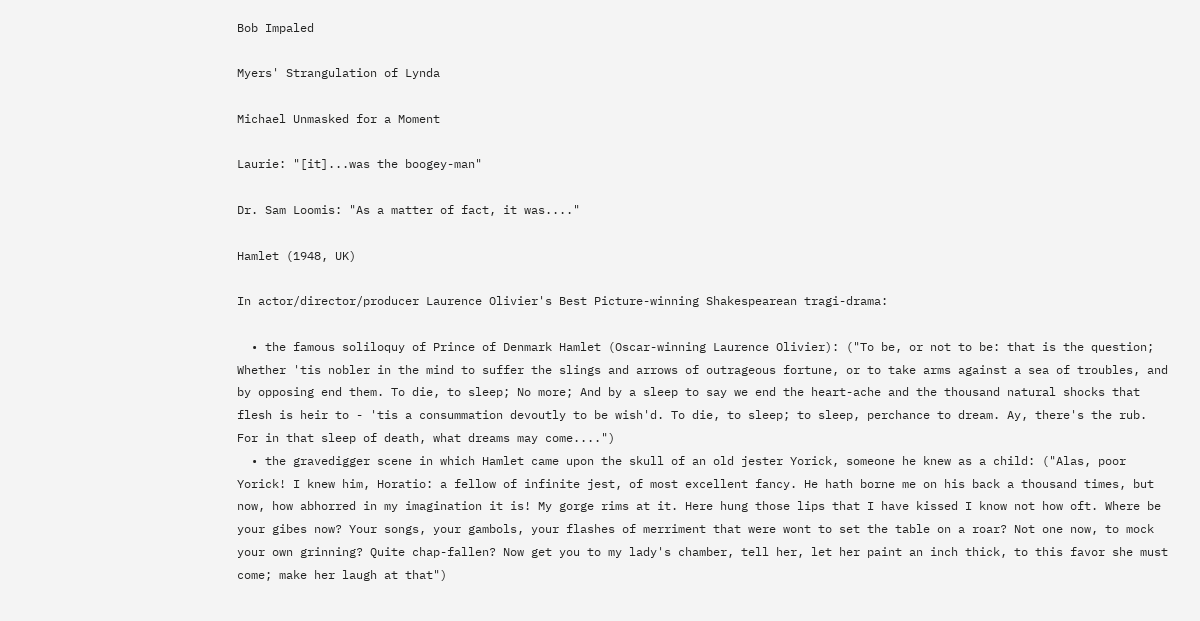Bob Impaled

Myers' Strangulation of Lynda

Michael Unmasked for a Moment

Laurie: "[it]...was the boogey-man"

Dr. Sam Loomis: "As a matter of fact, it was...."

Hamlet (1948, UK)

In actor/director/producer Laurence Olivier's Best Picture-winning Shakespearean tragi-drama:

  • the famous soliloquy of Prince of Denmark Hamlet (Oscar-winning Laurence Olivier): ("To be, or not to be: that is the question; Whether 'tis nobler in the mind to suffer the slings and arrows of outrageous fortune, or to take arms against a sea of troubles, and by opposing end them. To die, to sleep; No more; And by a sleep to say we end the heart-ache and the thousand natural shocks that flesh is heir to - 'tis a consummation devoutly to be wish'd. To die, to sleep; to sleep, perchance to dream. Ay, there's the rub. For in that sleep of death, what dreams may come....")
  • the gravedigger scene in which Hamlet came upon the skull of an old jester Yorick, someone he knew as a child: ("Alas, poor Yorick! I knew him, Horatio: a fellow of infinite jest, of most excellent fancy. He hath borne me on his back a thousand times, but now, how abhorred in my imagination it is! My gorge rims at it. Here hung those lips that I have kissed I know not how oft. Where be your gibes now? Your songs, your gambols, your flashes of merriment that were wont to set the table on a roar? Not one now, to mock your own grinning? Quite chap-fallen? Now get you to my lady's chamber, tell her, let her paint an inch thick, to this favor she must come; make her laugh at that")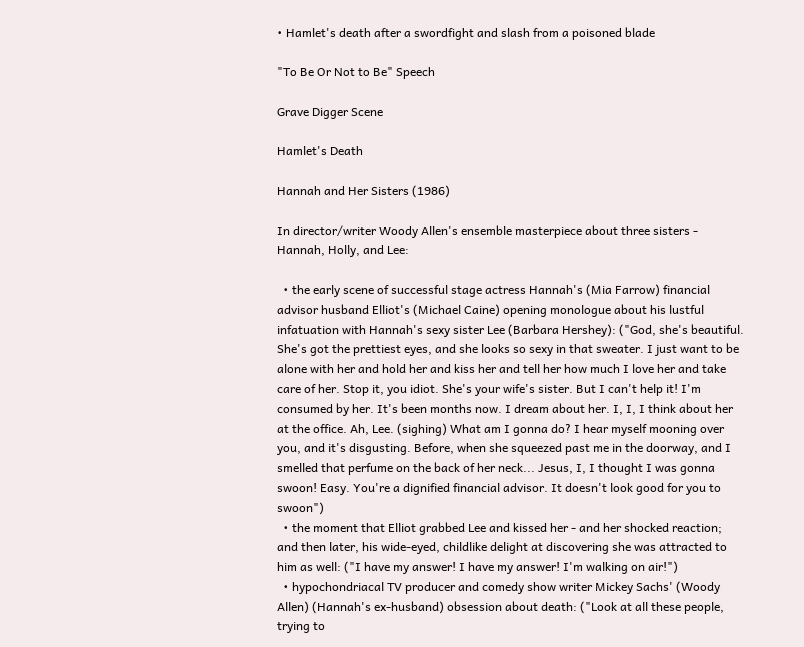• Hamlet's death after a swordfight and slash from a poisoned blade

"To Be Or Not to Be" Speech

Grave Digger Scene

Hamlet's Death

Hannah and Her Sisters (1986)

In director/writer Woody Allen's ensemble masterpiece about three sisters - Hannah, Holly, and Lee:

  • the early scene of successful stage actress Hannah's (Mia Farrow) financial advisor husband Elliot's (Michael Caine) opening monologue about his lustful infatuation with Hannah's sexy sister Lee (Barbara Hershey): ("God, she's beautiful. She's got the prettiest eyes, and she looks so sexy in that sweater. I just want to be alone with her and hold her and kiss her and tell her how much I love her and take care of her. Stop it, you idiot. She's your wife's sister. But I can't help it! I'm consumed by her. It's been months now. I dream about her. I, I, I think about her at the office. Ah, Lee. (sighing) What am I gonna do? I hear myself mooning over you, and it's disgusting. Before, when she squeezed past me in the doorway, and I smelled that perfume on the back of her neck... Jesus, I, I thought I was gonna swoon! Easy. You're a dignified financial advisor. It doesn't look good for you to swoon")
  • the moment that Elliot grabbed Lee and kissed her - and her shocked reaction; and then later, his wide-eyed, childlike delight at discovering she was attracted to him as well: ("I have my answer! I have my answer! I'm walking on air!")
  • hypochondriacal TV producer and comedy show writer Mickey Sachs' (Woody Allen) (Hannah's ex-husband) obsession about death: ("Look at all these people, trying to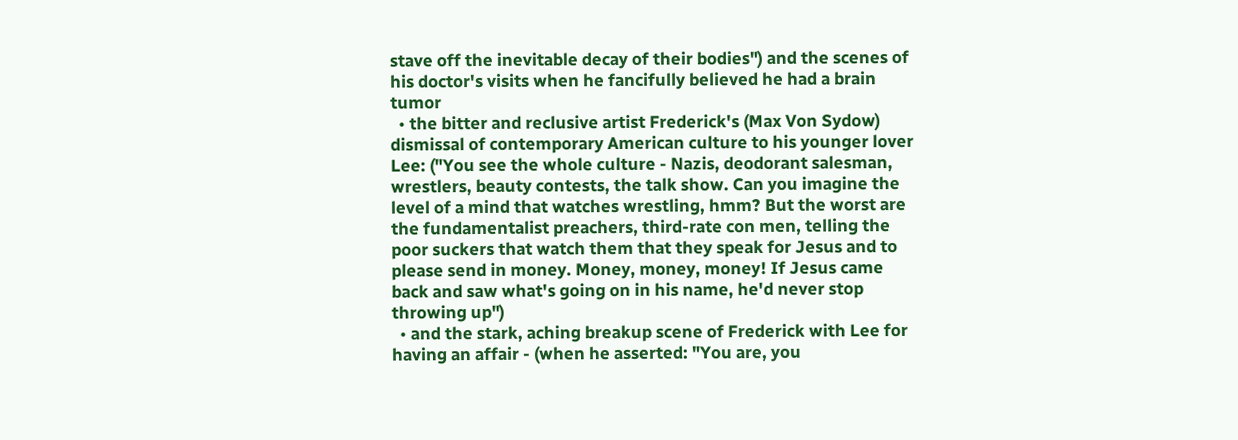stave off the inevitable decay of their bodies") and the scenes of his doctor's visits when he fancifully believed he had a brain tumor
  • the bitter and reclusive artist Frederick's (Max Von Sydow) dismissal of contemporary American culture to his younger lover Lee: ("You see the whole culture - Nazis, deodorant salesman, wrestlers, beauty contests, the talk show. Can you imagine the level of a mind that watches wrestling, hmm? But the worst are the fundamentalist preachers, third-rate con men, telling the poor suckers that watch them that they speak for Jesus and to please send in money. Money, money, money! If Jesus came back and saw what's going on in his name, he'd never stop throwing up")
  • and the stark, aching breakup scene of Frederick with Lee for having an affair - (when he asserted: "You are, you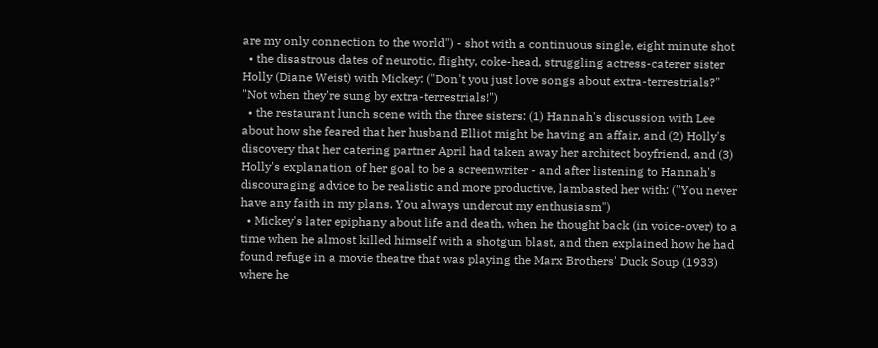are my only connection to the world") - shot with a continuous single, eight minute shot
  • the disastrous dates of neurotic, flighty, coke-head, struggling actress-caterer sister Holly (Diane Weist) with Mickey: ("Don't you just love songs about extra-terrestrials?" "Not when they're sung by extra-terrestrials!")
  • the restaurant lunch scene with the three sisters: (1) Hannah's discussion with Lee about how she feared that her husband Elliot might be having an affair, and (2) Holly's discovery that her catering partner April had taken away her architect boyfriend, and (3) Holly's explanation of her goal to be a screenwriter - and after listening to Hannah's discouraging advice to be realistic and more productive, lambasted her with: ("You never have any faith in my plans. You always undercut my enthusiasm")
  • Mickey's later epiphany about life and death, when he thought back (in voice-over) to a time when he almost killed himself with a shotgun blast, and then explained how he had found refuge in a movie theatre that was playing the Marx Brothers' Duck Soup (1933) where he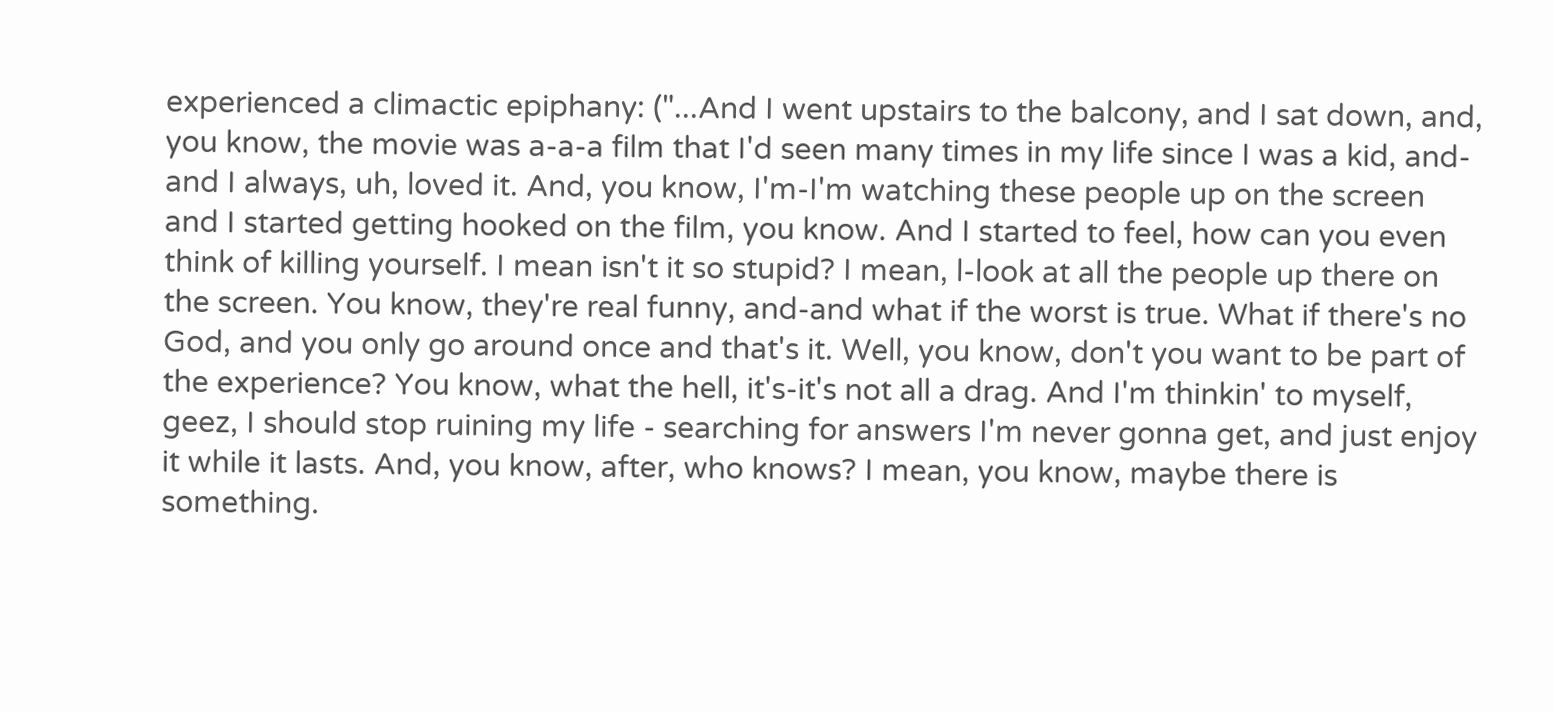experienced a climactic epiphany: ("...And I went upstairs to the balcony, and I sat down, and, you know, the movie was a-a-a film that I'd seen many times in my life since I was a kid, and-and I always, uh, loved it. And, you know, I'm-I'm watching these people up on the screen and I started getting hooked on the film, you know. And I started to feel, how can you even think of killing yourself. I mean isn't it so stupid? I mean, l-look at all the people up there on the screen. You know, they're real funny, and-and what if the worst is true. What if there's no God, and you only go around once and that's it. Well, you know, don't you want to be part of the experience? You know, what the hell, it's-it's not all a drag. And I'm thinkin' to myself, geez, I should stop ruining my life - searching for answers I'm never gonna get, and just enjoy it while it lasts. And, you know, after, who knows? I mean, you know, maybe there is something.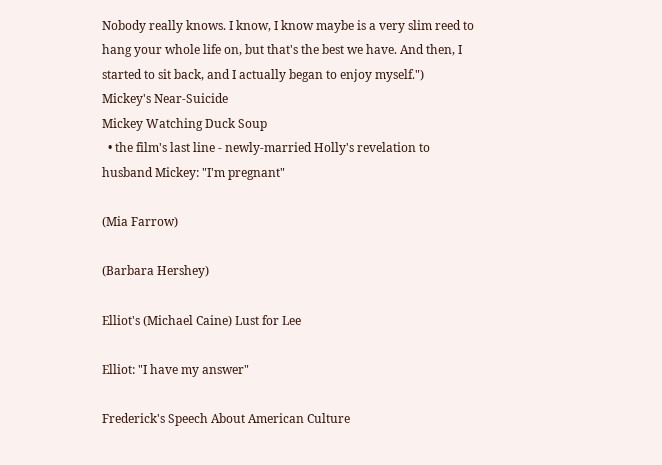Nobody really knows. I know, I know maybe is a very slim reed to hang your whole life on, but that's the best we have. And then, I started to sit back, and I actually began to enjoy myself.")
Mickey's Near-Suicide
Mickey Watching Duck Soup
  • the film's last line - newly-married Holly's revelation to husband Mickey: "I'm pregnant"

(Mia Farrow)

(Barbara Hershey)

Elliot's (Michael Caine) Lust for Lee

Elliot: "I have my answer"

Frederick's Speech About American Culture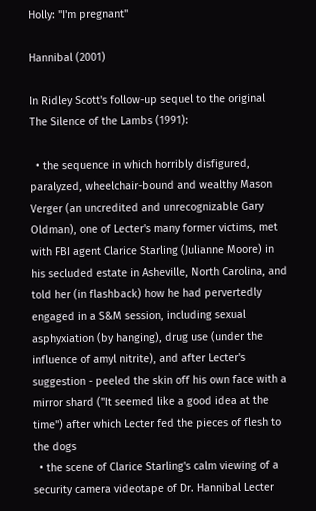Holly: "I'm pregnant"

Hannibal (2001)

In Ridley Scott's follow-up sequel to the original The Silence of the Lambs (1991):

  • the sequence in which horribly disfigured, paralyzed, wheelchair-bound and wealthy Mason Verger (an uncredited and unrecognizable Gary Oldman), one of Lecter's many former victims, met with FBI agent Clarice Starling (Julianne Moore) in his secluded estate in Asheville, North Carolina, and told her (in flashback) how he had pervertedly engaged in a S&M session, including sexual asphyxiation (by hanging), drug use (under the influence of amyl nitrite), and after Lecter's suggestion - peeled the skin off his own face with a mirror shard ("It seemed like a good idea at the time") after which Lecter fed the pieces of flesh to the dogs
  • the scene of Clarice Starling's calm viewing of a security camera videotape of Dr. Hannibal Lecter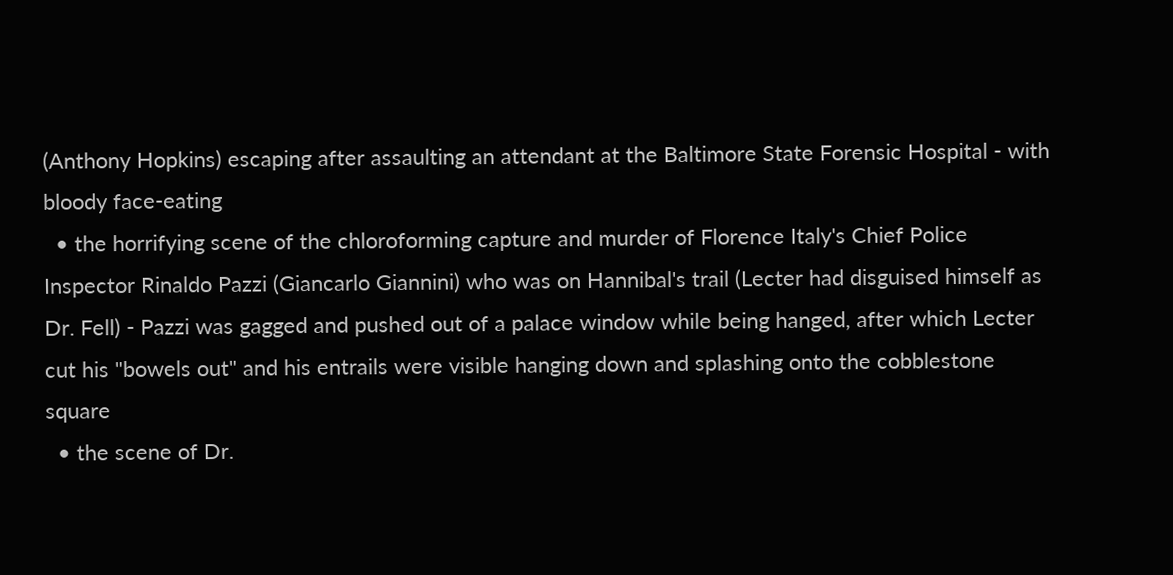(Anthony Hopkins) escaping after assaulting an attendant at the Baltimore State Forensic Hospital - with bloody face-eating
  • the horrifying scene of the chloroforming capture and murder of Florence Italy's Chief Police Inspector Rinaldo Pazzi (Giancarlo Giannini) who was on Hannibal's trail (Lecter had disguised himself as Dr. Fell) - Pazzi was gagged and pushed out of a palace window while being hanged, after which Lecter cut his "bowels out" and his entrails were visible hanging down and splashing onto the cobblestone square
  • the scene of Dr.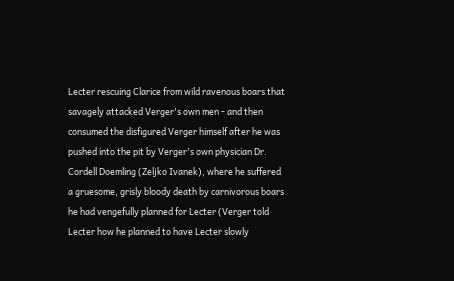Lecter rescuing Clarice from wild ravenous boars that savagely attacked Verger's own men - and then consumed the disfigured Verger himself after he was pushed into the pit by Verger's own physician Dr. Cordell Doemling (Zeljko Ivanek), where he suffered a gruesome, grisly bloody death by carnivorous boars he had vengefully planned for Lecter (Verger told Lecter how he planned to have Lecter slowly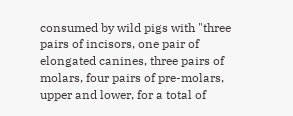consumed by wild pigs with "three pairs of incisors, one pair of elongated canines, three pairs of molars, four pairs of pre-molars, upper and lower, for a total of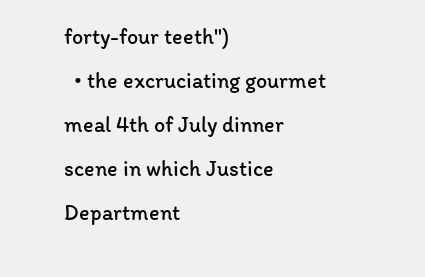forty-four teeth")
  • the excruciating gourmet meal 4th of July dinner scene in which Justice Department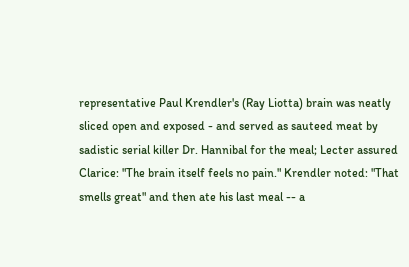representative Paul Krendler's (Ray Liotta) brain was neatly sliced open and exposed - and served as sauteed meat by sadistic serial killer Dr. Hannibal for the meal; Lecter assured Clarice: "The brain itself feels no pain." Krendler noted: "That smells great" and then ate his last meal -- a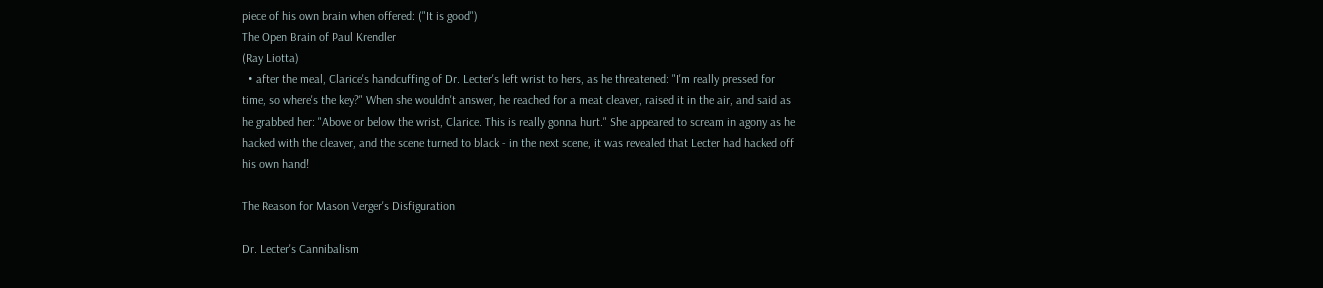piece of his own brain when offered: ("It is good")
The Open Brain of Paul Krendler
(Ray Liotta)
  • after the meal, Clarice's handcuffing of Dr. Lecter's left wrist to hers, as he threatened: "I'm really pressed for time, so where's the key?" When she wouldn't answer, he reached for a meat cleaver, raised it in the air, and said as he grabbed her: "Above or below the wrist, Clarice. This is really gonna hurt." She appeared to scream in agony as he hacked with the cleaver, and the scene turned to black - in the next scene, it was revealed that Lecter had hacked off his own hand!

The Reason for Mason Verger's Disfiguration

Dr. Lecter's Cannibalism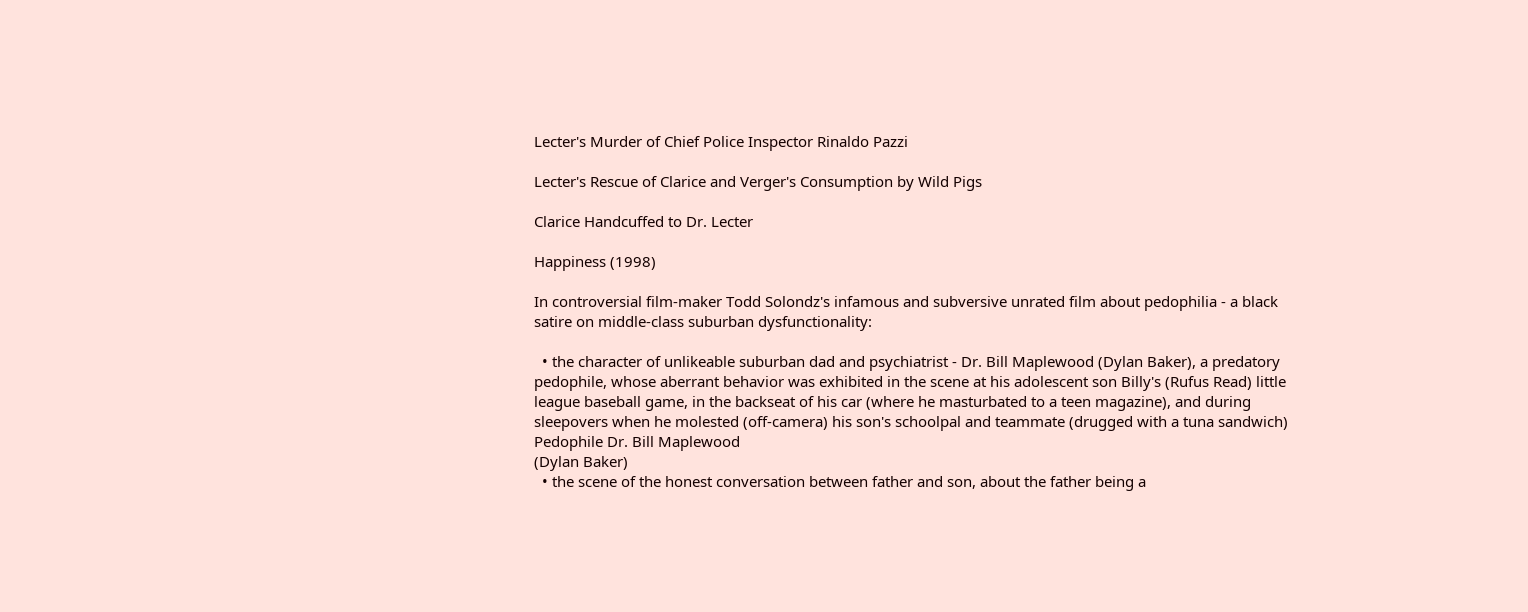Lecter's Murder of Chief Police Inspector Rinaldo Pazzi

Lecter's Rescue of Clarice and Verger's Consumption by Wild Pigs

Clarice Handcuffed to Dr. Lecter

Happiness (1998)

In controversial film-maker Todd Solondz's infamous and subversive unrated film about pedophilia - a black satire on middle-class suburban dysfunctionality:

  • the character of unlikeable suburban dad and psychiatrist - Dr. Bill Maplewood (Dylan Baker), a predatory pedophile, whose aberrant behavior was exhibited in the scene at his adolescent son Billy's (Rufus Read) little league baseball game, in the backseat of his car (where he masturbated to a teen magazine), and during sleepovers when he molested (off-camera) his son's schoolpal and teammate (drugged with a tuna sandwich)
Pedophile Dr. Bill Maplewood
(Dylan Baker)
  • the scene of the honest conversation between father and son, about the father being a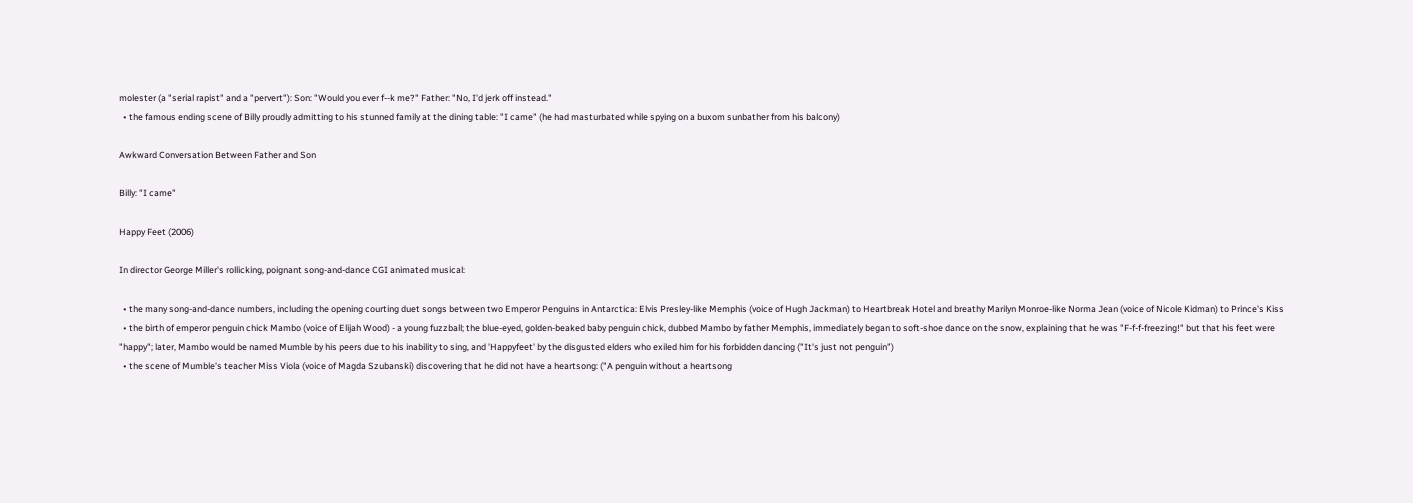molester (a "serial rapist" and a "pervert"): Son: "Would you ever f--k me?" Father: "No, I'd jerk off instead."
  • the famous ending scene of Billy proudly admitting to his stunned family at the dining table: "I came" (he had masturbated while spying on a buxom sunbather from his balcony)

Awkward Conversation Between Father and Son

Billy: "I came"

Happy Feet (2006)

In director George Miller's rollicking, poignant song-and-dance CGI animated musical:

  • the many song-and-dance numbers, including the opening courting duet songs between two Emperor Penguins in Antarctica: Elvis Presley-like Memphis (voice of Hugh Jackman) to Heartbreak Hotel and breathy Marilyn Monroe-like Norma Jean (voice of Nicole Kidman) to Prince's Kiss
  • the birth of emperor penguin chick Mambo (voice of Elijah Wood) - a young fuzzball; the blue-eyed, golden-beaked baby penguin chick, dubbed Mambo by father Memphis, immediately began to soft-shoe dance on the snow, explaining that he was "F-f-f-freezing!" but that his feet were "happy"; later, Mambo would be named Mumble by his peers due to his inability to sing, and 'Happyfeet' by the disgusted elders who exiled him for his forbidden dancing ("It's just not penguin")
  • the scene of Mumble's teacher Miss Viola (voice of Magda Szubanski) discovering that he did not have a heartsong: ("A penguin without a heartsong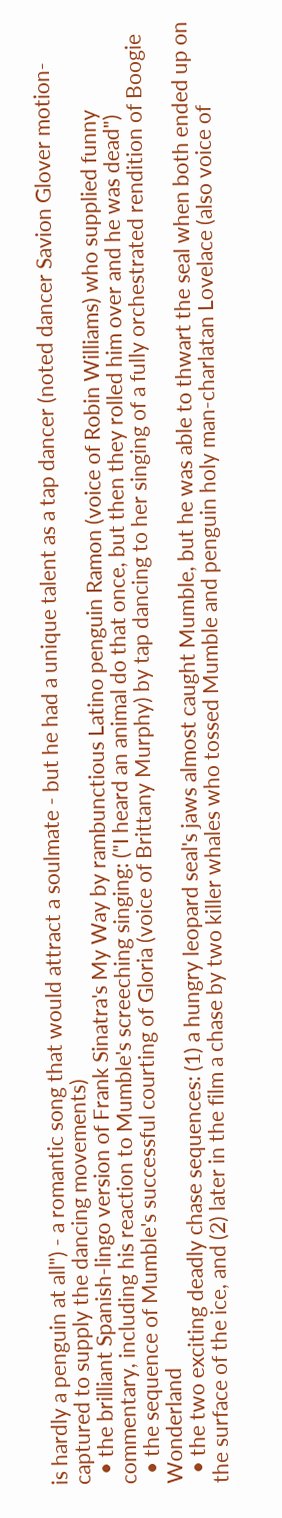is hardly a penguin at all") - a romantic song that would attract a soulmate - but he had a unique talent as a tap dancer (noted dancer Savion Glover motion-captured to supply the dancing movements)
  • the brilliant Spanish-lingo version of Frank Sinatra's My Way by rambunctious Latino penguin Ramon (voice of Robin Williams) who supplied funny commentary, including his reaction to Mumble's screeching singing: ("I heard an animal do that once, but then they rolled him over and he was dead")
  • the sequence of Mumble's successful courting of Gloria (voice of Brittany Murphy) by tap dancing to her singing of a fully orchestrated rendition of Boogie Wonderland
  • the two exciting deadly chase sequences: (1) a hungry leopard seal's jaws almost caught Mumble, but he was able to thwart the seal when both ended up on the surface of the ice, and (2) later in the film a chase by two killer whales who tossed Mumble and penguin holy man-charlatan Lovelace (also voice of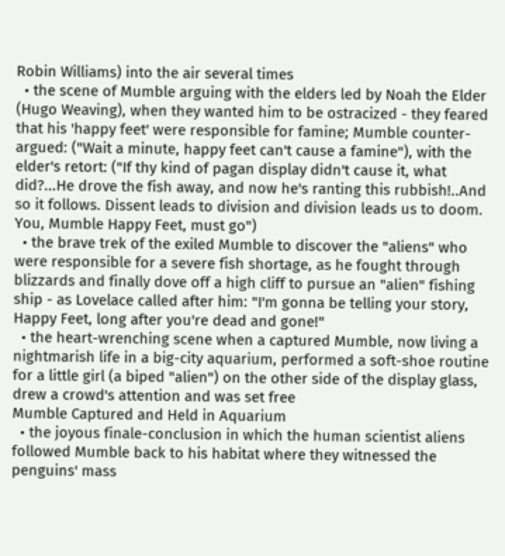Robin Williams) into the air several times
  • the scene of Mumble arguing with the elders led by Noah the Elder (Hugo Weaving), when they wanted him to be ostracized - they feared that his 'happy feet' were responsible for famine; Mumble counter-argued: ("Wait a minute, happy feet can't cause a famine"), with the elder's retort: ("If thy kind of pagan display didn't cause it, what did?...He drove the fish away, and now he's ranting this rubbish!..And so it follows. Dissent leads to division and division leads us to doom. You, Mumble Happy Feet, must go")
  • the brave trek of the exiled Mumble to discover the "aliens" who were responsible for a severe fish shortage, as he fought through blizzards and finally dove off a high cliff to pursue an "alien" fishing ship - as Lovelace called after him: "I'm gonna be telling your story, Happy Feet, long after you're dead and gone!"
  • the heart-wrenching scene when a captured Mumble, now living a nightmarish life in a big-city aquarium, performed a soft-shoe routine for a little girl (a biped "alien") on the other side of the display glass, drew a crowd's attention and was set free
Mumble Captured and Held in Aquarium
  • the joyous finale-conclusion in which the human scientist aliens followed Mumble back to his habitat where they witnessed the penguins' mass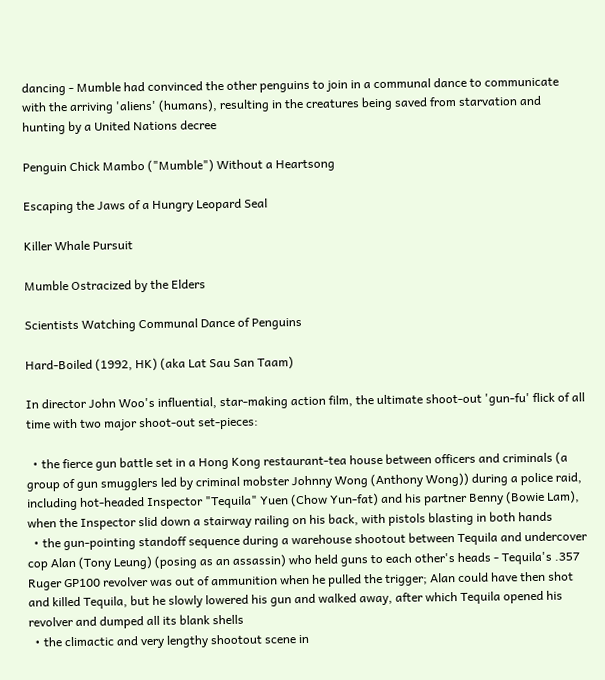dancing - Mumble had convinced the other penguins to join in a communal dance to communicate with the arriving 'aliens' (humans), resulting in the creatures being saved from starvation and hunting by a United Nations decree

Penguin Chick Mambo ("Mumble") Without a Heartsong

Escaping the Jaws of a Hungry Leopard Seal

Killer Whale Pursuit

Mumble Ostracized by the Elders

Scientists Watching Communal Dance of Penguins

Hard-Boiled (1992, HK) (aka Lat Sau San Taam)

In director John Woo's influential, star-making action film, the ultimate shoot-out 'gun-fu' flick of all time with two major shoot-out set-pieces:

  • the fierce gun battle set in a Hong Kong restaurant-tea house between officers and criminals (a group of gun smugglers led by criminal mobster Johnny Wong (Anthony Wong)) during a police raid, including hot-headed Inspector "Tequila" Yuen (Chow Yun-fat) and his partner Benny (Bowie Lam), when the Inspector slid down a stairway railing on his back, with pistols blasting in both hands
  • the gun-pointing standoff sequence during a warehouse shootout between Tequila and undercover cop Alan (Tony Leung) (posing as an assassin) who held guns to each other's heads - Tequila's .357 Ruger GP100 revolver was out of ammunition when he pulled the trigger; Alan could have then shot and killed Tequila, but he slowly lowered his gun and walked away, after which Tequila opened his revolver and dumped all its blank shells
  • the climactic and very lengthy shootout scene in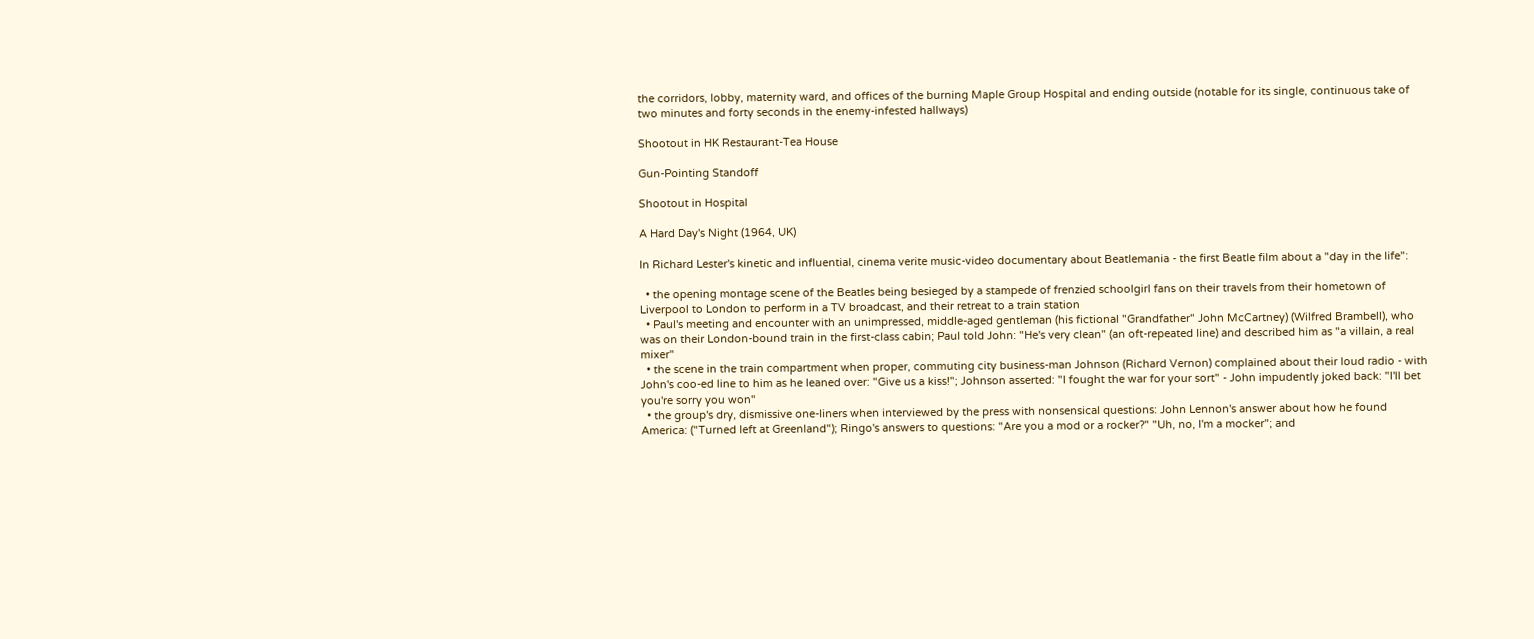the corridors, lobby, maternity ward, and offices of the burning Maple Group Hospital and ending outside (notable for its single, continuous take of two minutes and forty seconds in the enemy-infested hallways)

Shootout in HK Restaurant-Tea House

Gun-Pointing Standoff

Shootout in Hospital

A Hard Day's Night (1964, UK)

In Richard Lester's kinetic and influential, cinema verite music-video documentary about Beatlemania - the first Beatle film about a "day in the life":

  • the opening montage scene of the Beatles being besieged by a stampede of frenzied schoolgirl fans on their travels from their hometown of Liverpool to London to perform in a TV broadcast, and their retreat to a train station
  • Paul's meeting and encounter with an unimpressed, middle-aged gentleman (his fictional "Grandfather" John McCartney) (Wilfred Brambell), who was on their London-bound train in the first-class cabin; Paul told John: "He's very clean" (an oft-repeated line) and described him as "a villain, a real mixer"
  • the scene in the train compartment when proper, commuting city business-man Johnson (Richard Vernon) complained about their loud radio - with John's coo-ed line to him as he leaned over: "Give us a kiss!"; Johnson asserted: "I fought the war for your sort" - John impudently joked back: "I'll bet you're sorry you won"
  • the group's dry, dismissive one-liners when interviewed by the press with nonsensical questions: John Lennon's answer about how he found America: ("Turned left at Greenland"); Ringo's answers to questions: "Are you a mod or a rocker?" "Uh, no, I'm a mocker"; and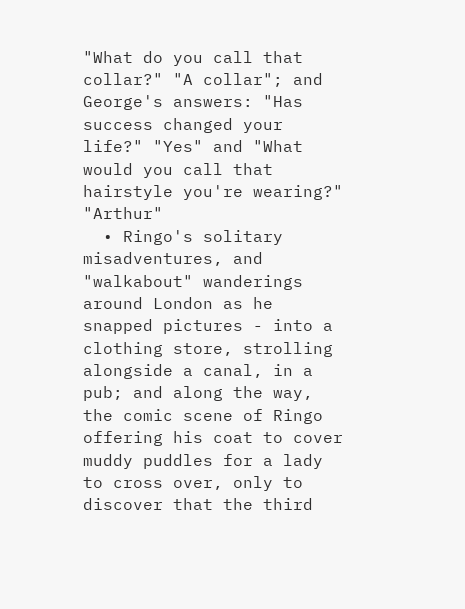"What do you call that collar?" "A collar"; and George's answers: "Has success changed your life?" "Yes" and "What would you call that hairstyle you're wearing?" "Arthur"
  • Ringo's solitary misadventures, and "walkabout" wanderings around London as he snapped pictures - into a clothing store, strolling alongside a canal, in a pub; and along the way, the comic scene of Ringo offering his coat to cover muddy puddles for a lady to cross over, only to discover that the third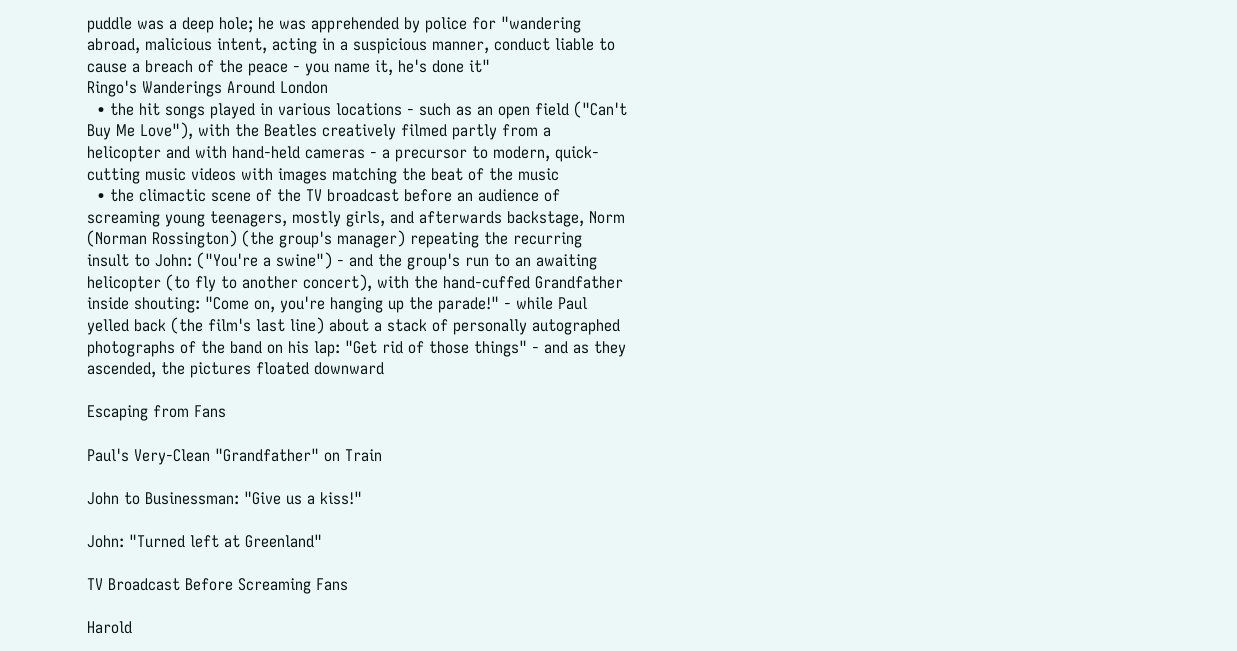puddle was a deep hole; he was apprehended by police for "wandering abroad, malicious intent, acting in a suspicious manner, conduct liable to cause a breach of the peace - you name it, he's done it"
Ringo's Wanderings Around London
  • the hit songs played in various locations - such as an open field ("Can't Buy Me Love"), with the Beatles creatively filmed partly from a helicopter and with hand-held cameras - a precursor to modern, quick-cutting music videos with images matching the beat of the music
  • the climactic scene of the TV broadcast before an audience of screaming young teenagers, mostly girls, and afterwards backstage, Norm (Norman Rossington) (the group's manager) repeating the recurring insult to John: ("You're a swine") - and the group's run to an awaiting helicopter (to fly to another concert), with the hand-cuffed Grandfather inside shouting: "Come on, you're hanging up the parade!" - while Paul yelled back (the film's last line) about a stack of personally autographed photographs of the band on his lap: "Get rid of those things" - and as they ascended, the pictures floated downward

Escaping from Fans

Paul's Very-Clean "Grandfather" on Train

John to Businessman: "Give us a kiss!"

John: "Turned left at Greenland"

TV Broadcast Before Screaming Fans

Harold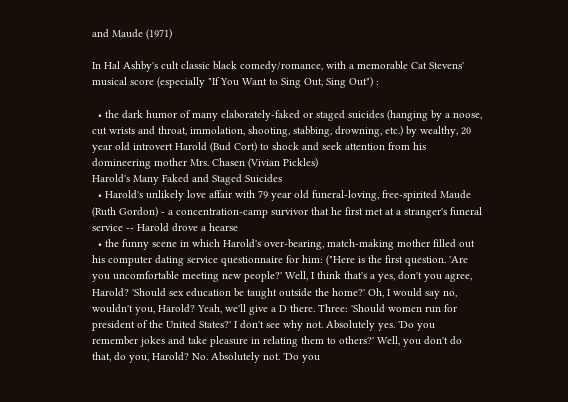and Maude (1971)

In Hal Ashby's cult classic black comedy/romance, with a memorable Cat Stevens' musical score (especially "If You Want to Sing Out, Sing Out") :

  • the dark humor of many elaborately-faked or staged suicides (hanging by a noose, cut wrists and throat, immolation, shooting, stabbing, drowning, etc.) by wealthy, 20 year old introvert Harold (Bud Cort) to shock and seek attention from his domineering mother Mrs. Chasen (Vivian Pickles)
Harold's Many Faked and Staged Suicides
  • Harold's unlikely love affair with 79 year old funeral-loving, free-spirited Maude (Ruth Gordon) - a concentration-camp survivor that he first met at a stranger's funeral service -- Harold drove a hearse
  • the funny scene in which Harold's over-bearing, match-making mother filled out his computer dating service questionnaire for him: ("Here is the first question. 'Are you uncomfortable meeting new people?' Well, I think that's a yes, don't you agree, Harold? 'Should sex education be taught outside the home?' Oh, I would say no, wouldn't you, Harold? Yeah, we'll give a D there. Three: 'Should women run for president of the United States?' I don't see why not. Absolutely yes. 'Do you remember jokes and take pleasure in relating them to others?' Well, you don't do that, do you, Harold? No. Absolutely not. 'Do you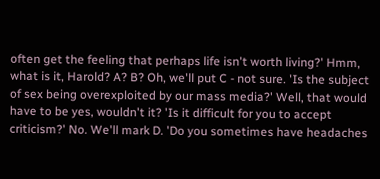often get the feeling that perhaps life isn't worth living?' Hmm, what is it, Harold? A? B? Oh, we'll put C - not sure. 'Is the subject of sex being overexploited by our mass media?' Well, that would have to be yes, wouldn't it? 'Is it difficult for you to accept criticism?' No. We'll mark D. 'Do you sometimes have headaches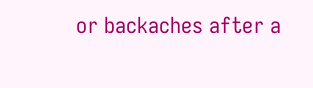or backaches after a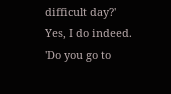difficult day?' Yes, I do indeed. 'Do you go to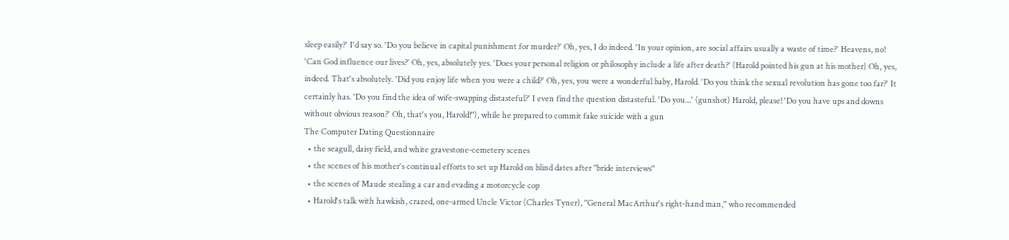sleep easily?' I'd say so. 'Do you believe in capital punishment for murder?' Oh, yes, I do indeed. 'In your opinion, are social affairs usually a waste of time?' Heavens, no! 'Can God influence our lives?' Oh, yes, absolutely yes. 'Does your personal religion or philosophy include a life after death?' (Harold pointed his gun at his mother) Oh, yes, indeed. That's absolutely. 'Did you enjoy life when you were a child?' Oh, yes, you were a wonderful baby, Harold. 'Do you think the sexual revolution has gone too far?' It certainly has. 'Do you find the idea of wife-swapping distasteful?' I even find the question distasteful. 'Do you...' (gunshot) Harold, please! 'Do you have ups and downs without obvious reason?' Oh, that's you, Harold!"), while he prepared to commit fake suicide with a gun
The Computer Dating Questionnaire
  • the seagull, daisy field, and white gravestone-cemetery scenes
  • the scenes of his mother's continual efforts to set up Harold on blind dates after "bride interviews"
  • the scenes of Maude stealing a car and evading a motorcycle cop
  • Harold's talk with hawkish, crazed, one-armed Uncle Victor (Charles Tyner), "General MacArthur's right-hand man," who recommended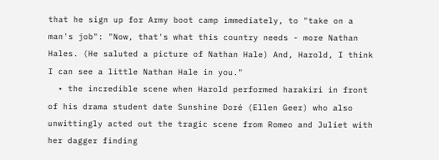that he sign up for Army boot camp immediately, to "take on a man's job": "Now, that's what this country needs - more Nathan Hales. (He saluted a picture of Nathan Hale) And, Harold, I think I can see a little Nathan Hale in you."
  • the incredible scene when Harold performed harakiri in front of his drama student date Sunshine Doré (Ellen Geer) who also unwittingly acted out the tragic scene from Romeo and Juliet with her dagger finding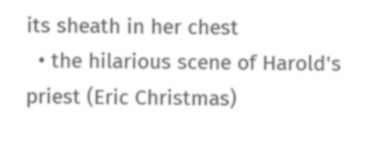its sheath in her chest
  • the hilarious scene of Harold's priest (Eric Christmas)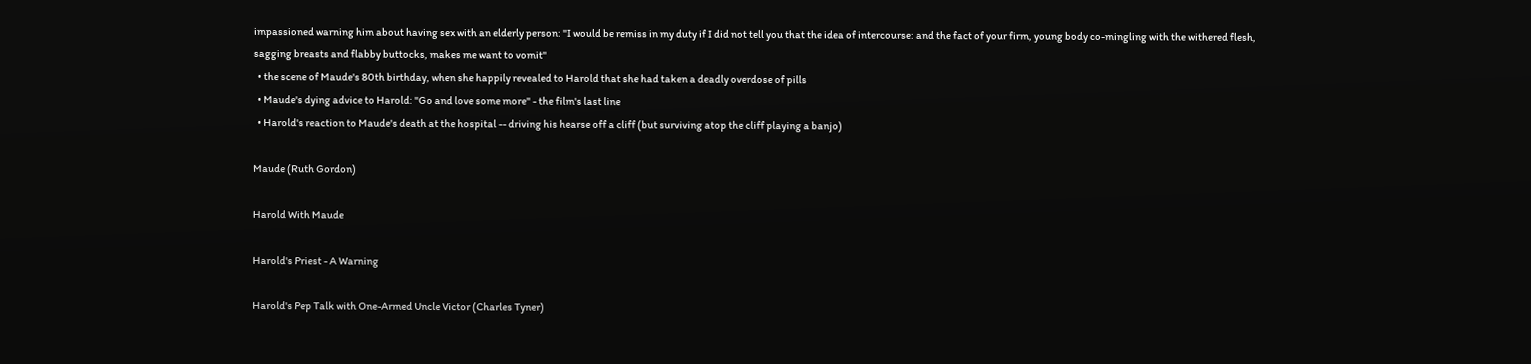impassioned warning him about having sex with an elderly person: "I would be remiss in my duty if I did not tell you that the idea of intercourse: and the fact of your firm, young body co-mingling with the withered flesh, sagging breasts and flabby buttocks, makes me want to vomit"
  • the scene of Maude's 80th birthday, when she happily revealed to Harold that she had taken a deadly overdose of pills
  • Maude's dying advice to Harold: "Go and love some more" - the film's last line
  • Harold's reaction to Maude's death at the hospital -- driving his hearse off a cliff (but surviving atop the cliff playing a banjo)

Maude (Ruth Gordon)

Harold With Maude

Harold's Priest - A Warning

Harold's Pep Talk with One-Armed Uncle Victor (Charles Tyner)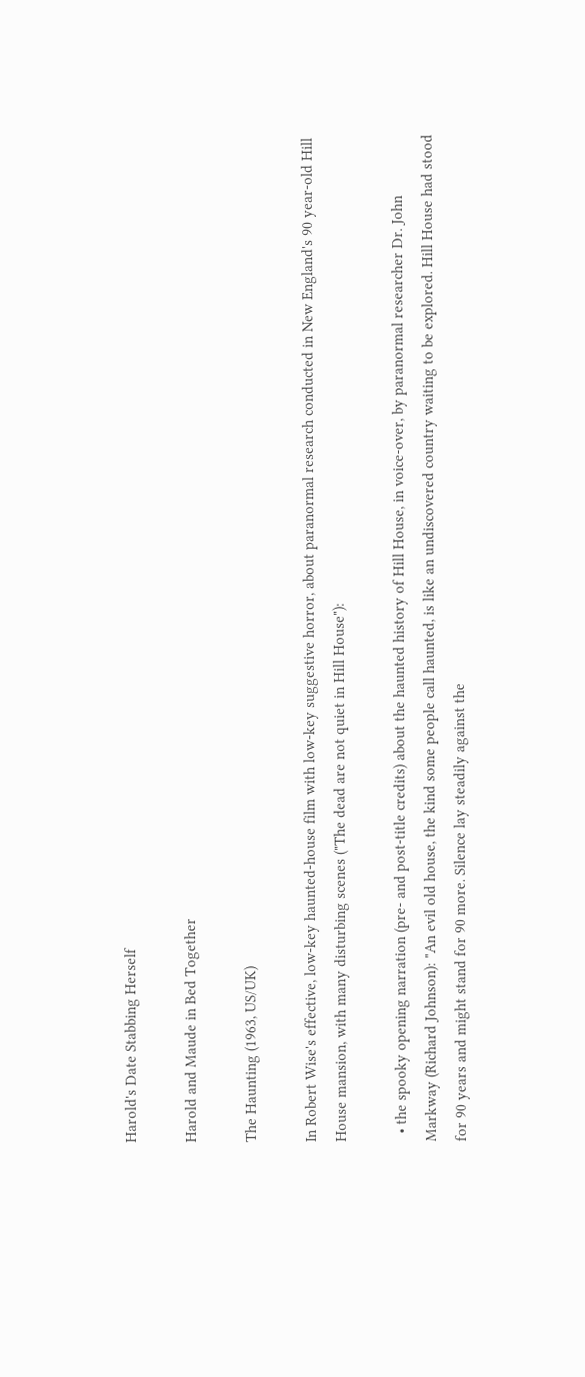Harold's Date Stabbing Herself

Harold and Maude in Bed Together

The Haunting (1963, US/UK)

In Robert Wise's effective, low-key haunted-house film with low-key suggestive horror, about paranormal research conducted in New England's 90 year-old Hill House mansion, with many disturbing scenes ("The dead are not quiet in Hill House"):

  • the spooky opening narration (pre- and post-title credits) about the haunted history of Hill House, in voice-over, by paranormal researcher Dr. John Markway (Richard Johnson): "An evil old house, the kind some people call haunted, is like an undiscovered country waiting to be explored. Hill House had stood for 90 years and might stand for 90 more. Silence lay steadily against the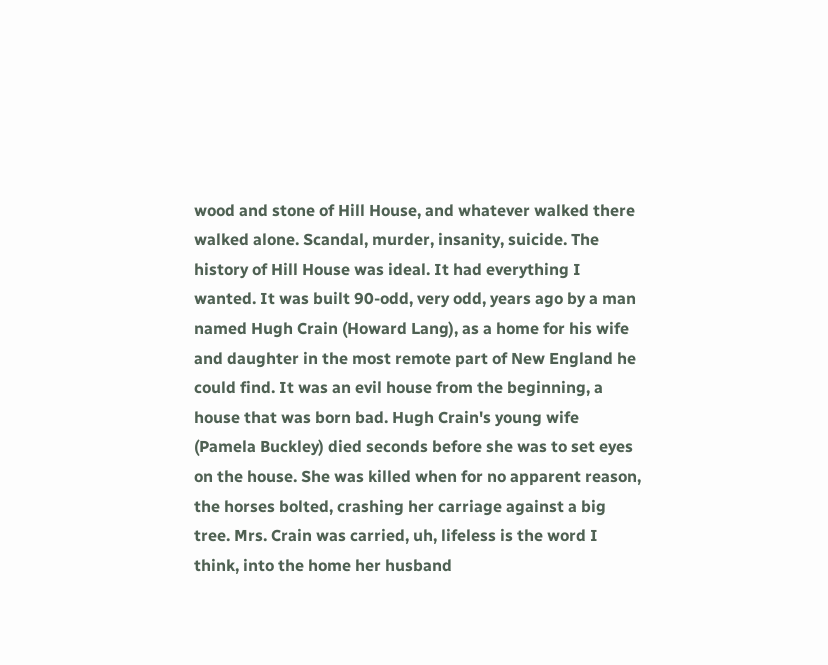wood and stone of Hill House, and whatever walked there walked alone. Scandal, murder, insanity, suicide. The history of Hill House was ideal. It had everything I wanted. It was built 90-odd, very odd, years ago by a man named Hugh Crain (Howard Lang), as a home for his wife and daughter in the most remote part of New England he could find. It was an evil house from the beginning, a house that was born bad. Hugh Crain's young wife (Pamela Buckley) died seconds before she was to set eyes on the house. She was killed when for no apparent reason, the horses bolted, crashing her carriage against a big tree. Mrs. Crain was carried, uh, lifeless is the word I think, into the home her husband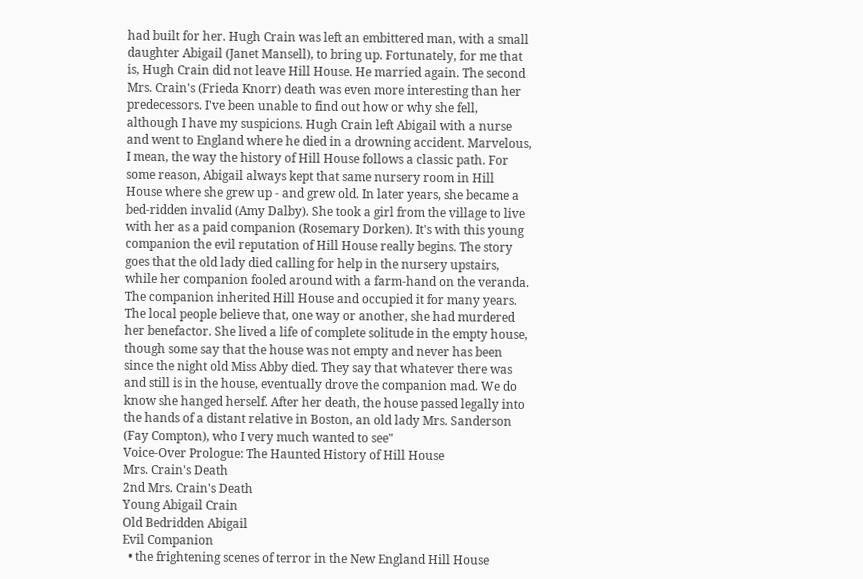had built for her. Hugh Crain was left an embittered man, with a small daughter Abigail (Janet Mansell), to bring up. Fortunately, for me that is, Hugh Crain did not leave Hill House. He married again. The second Mrs. Crain's (Frieda Knorr) death was even more interesting than her predecessors. I've been unable to find out how or why she fell, although I have my suspicions. Hugh Crain left Abigail with a nurse and went to England where he died in a drowning accident. Marvelous, I mean, the way the history of Hill House follows a classic path. For some reason, Abigail always kept that same nursery room in Hill House where she grew up - and grew old. In later years, she became a bed-ridden invalid (Amy Dalby). She took a girl from the village to live with her as a paid companion (Rosemary Dorken). It's with this young companion the evil reputation of Hill House really begins. The story goes that the old lady died calling for help in the nursery upstairs, while her companion fooled around with a farm-hand on the veranda. The companion inherited Hill House and occupied it for many years. The local people believe that, one way or another, she had murdered her benefactor. She lived a life of complete solitude in the empty house, though some say that the house was not empty and never has been since the night old Miss Abby died. They say that whatever there was and still is in the house, eventually drove the companion mad. We do know she hanged herself. After her death, the house passed legally into the hands of a distant relative in Boston, an old lady Mrs. Sanderson (Fay Compton), who I very much wanted to see"
Voice-Over Prologue: The Haunted History of Hill House
Mrs. Crain's Death
2nd Mrs. Crain's Death
Young Abigail Crain
Old Bedridden Abigail
Evil Companion
  • the frightening scenes of terror in the New England Hill House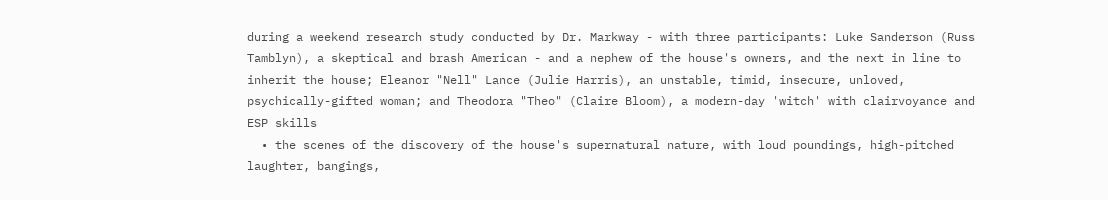during a weekend research study conducted by Dr. Markway - with three participants: Luke Sanderson (Russ Tamblyn), a skeptical and brash American - and a nephew of the house's owners, and the next in line to inherit the house; Eleanor "Nell" Lance (Julie Harris), an unstable, timid, insecure, unloved, psychically-gifted woman; and Theodora "Theo" (Claire Bloom), a modern-day 'witch' with clairvoyance and ESP skills
  • the scenes of the discovery of the house's supernatural nature, with loud poundings, high-pitched laughter, bangings,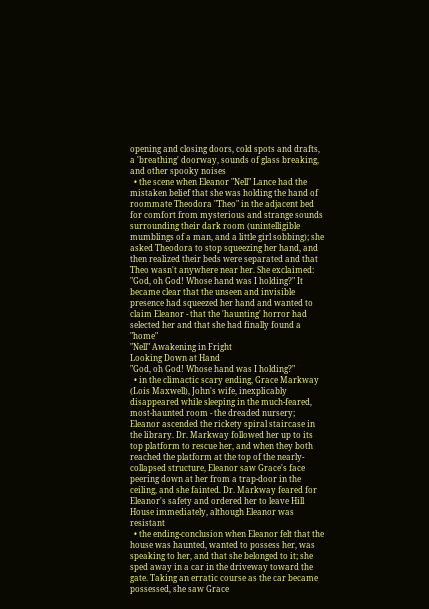opening and closing doors, cold spots and drafts, a 'breathing' doorway, sounds of glass breaking, and other spooky noises
  • the scene when Eleanor "Nell" Lance had the mistaken belief that she was holding the hand of roommate Theodora "Theo" in the adjacent bed for comfort from mysterious and strange sounds surrounding their dark room (unintelligible mumblings of a man, and a little girl sobbing); she asked Theodora to stop squeezing her hand, and then realized their beds were separated and that Theo wasn't anywhere near her. She exclaimed: "God, oh God! Whose hand was I holding?" It became clear that the unseen and invisible presence had squeezed her hand and wanted to claim Eleanor - that the 'haunting' horror had selected her and that she had finally found a "home"
"Nell" Awakening in Fright
Looking Down at Hand
"God, oh God! Whose hand was I holding?"
  • in the climactic scary ending, Grace Markway (Lois Maxwell), John's wife, inexplicably disappeared while sleeping in the much-feared, most-haunted room - the dreaded nursery; Eleanor ascended the rickety spiral staircase in the library. Dr. Markway followed her up to its top platform to rescue her, and when they both reached the platform at the top of the nearly-collapsed structure, Eleanor saw Grace's face peering down at her from a trap-door in the ceiling, and she fainted. Dr. Markway feared for Eleanor's safety and ordered her to leave Hill House immediately, although Eleanor was resistant
  • the ending-conclusion when Eleanor felt that the house was haunted, wanted to possess her, was speaking to her, and that she belonged to it; she sped away in a car in the driveway toward the gate. Taking an erratic course as the car became possessed, she saw Grace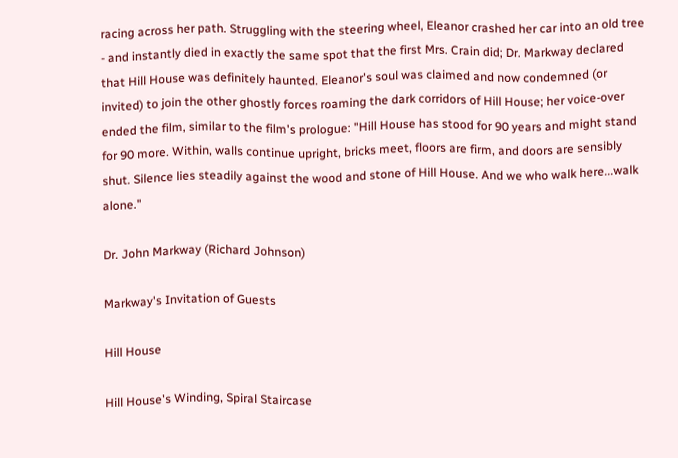racing across her path. Struggling with the steering wheel, Eleanor crashed her car into an old tree - and instantly died in exactly the same spot that the first Mrs. Crain did; Dr. Markway declared that Hill House was definitely haunted. Eleanor's soul was claimed and now condemned (or invited) to join the other ghostly forces roaming the dark corridors of Hill House; her voice-over ended the film, similar to the film's prologue: "Hill House has stood for 90 years and might stand for 90 more. Within, walls continue upright, bricks meet, floors are firm, and doors are sensibly shut. Silence lies steadily against the wood and stone of Hill House. And we who walk here...walk alone."

Dr. John Markway (Richard Johnson)

Markway's Invitation of Guests

Hill House

Hill House's Winding, Spiral Staircase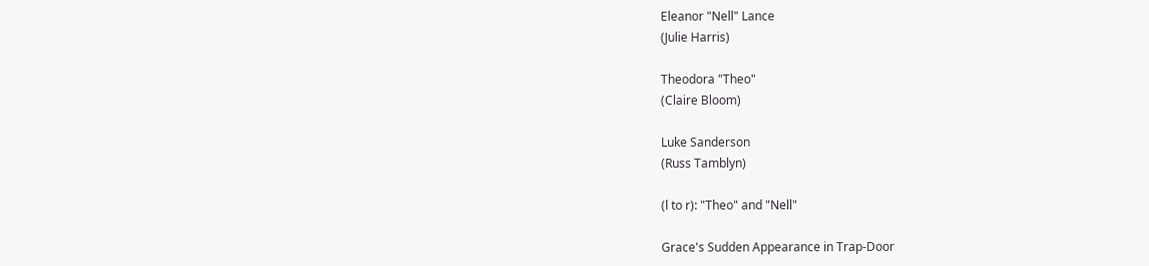Eleanor "Nell" Lance
(Julie Harris)

Theodora "Theo"
(Claire Bloom)

Luke Sanderson
(Russ Tamblyn)

(l to r): "Theo" and "Nell"

Grace's Sudden Appearance in Trap-Door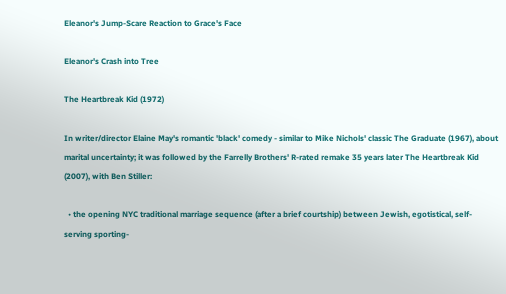Eleanor's Jump-Scare Reaction to Grace's Face

Eleanor's Crash into Tree

The Heartbreak Kid (1972)

In writer/director Elaine May's romantic 'black' comedy - similar to Mike Nichols' classic The Graduate (1967), about marital uncertainty; it was followed by the Farrelly Brothers' R-rated remake 35 years later The Heartbreak Kid (2007), with Ben Stiller:

  • the opening NYC traditional marriage sequence (after a brief courtship) between Jewish, egotistical, self-serving sporting-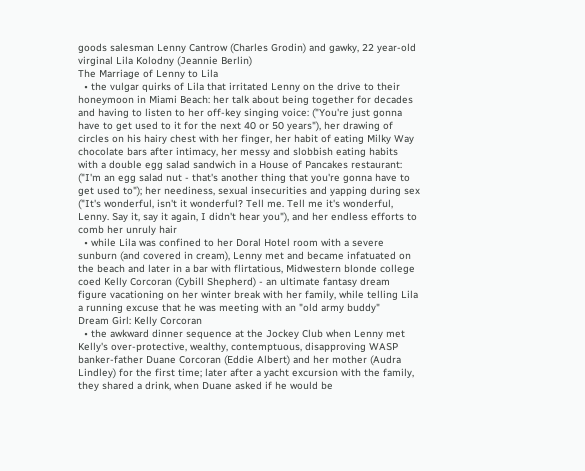goods salesman Lenny Cantrow (Charles Grodin) and gawky, 22 year-old virginal Lila Kolodny (Jeannie Berlin)
The Marriage of Lenny to Lila
  • the vulgar quirks of Lila that irritated Lenny on the drive to their honeymoon in Miami Beach: her talk about being together for decades and having to listen to her off-key singing voice: ("You're just gonna have to get used to it for the next 40 or 50 years"), her drawing of circles on his hairy chest with her finger, her habit of eating Milky Way chocolate bars after intimacy, her messy and slobbish eating habits with a double egg salad sandwich in a House of Pancakes restaurant: ("I'm an egg salad nut - that's another thing that you're gonna have to get used to"); her neediness, sexual insecurities and yapping during sex ("It's wonderful, isn't it wonderful? Tell me. Tell me it's wonderful, Lenny. Say it, say it again, I didn't hear you"), and her endless efforts to comb her unruly hair
  • while Lila was confined to her Doral Hotel room with a severe sunburn (and covered in cream), Lenny met and became infatuated on the beach and later in a bar with flirtatious, Midwestern blonde college coed Kelly Corcoran (Cybill Shepherd) - an ultimate fantasy dream figure vacationing on her winter break with her family, while telling Lila a running excuse that he was meeting with an "old army buddy"
Dream Girl: Kelly Corcoran
  • the awkward dinner sequence at the Jockey Club when Lenny met Kelly's over-protective, wealthy, contemptuous, disapproving WASP banker-father Duane Corcoran (Eddie Albert) and her mother (Audra Lindley) for the first time; later after a yacht excursion with the family, they shared a drink, when Duane asked if he would be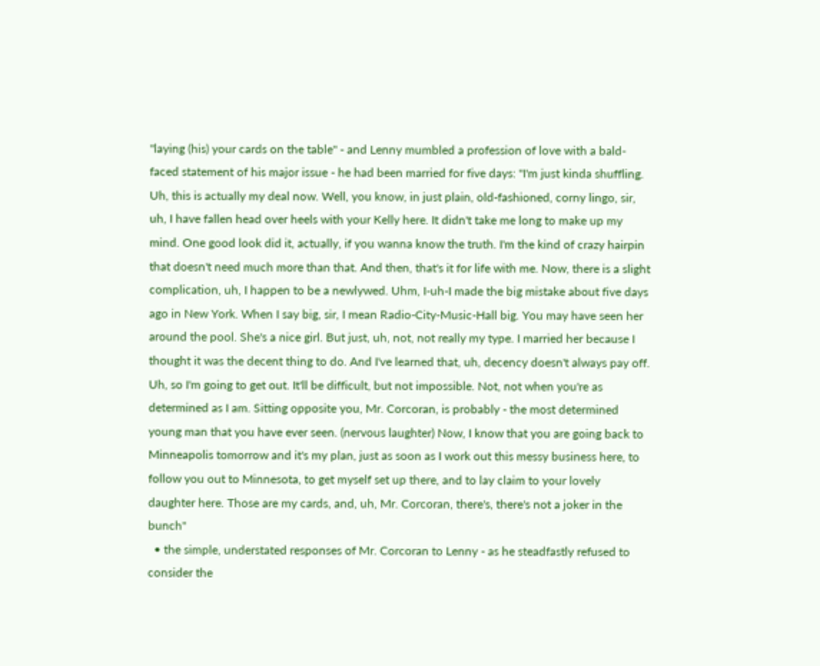"laying (his) your cards on the table" - and Lenny mumbled a profession of love with a bald-faced statement of his major issue - he had been married for five days: "I'm just kinda shuffling. Uh, this is actually my deal now. Well, you know, in just plain, old-fashioned, corny lingo, sir, uh, I have fallen head over heels with your Kelly here. It didn't take me long to make up my mind. One good look did it, actually, if you wanna know the truth. I'm the kind of crazy hairpin that doesn't need much more than that. And then, that's it for life with me. Now, there is a slight complication, uh, I happen to be a newlywed. Uhm, I-uh-I made the big mistake about five days ago in New York. When I say big, sir, I mean Radio-City-Music-Hall big. You may have seen her around the pool. She's a nice girl. But just, uh, not, not really my type. I married her because I thought it was the decent thing to do. And I've learned that, uh, decency doesn't always pay off. Uh, so I'm going to get out. It'll be difficult, but not impossible. Not, not when you're as determined as I am. Sitting opposite you, Mr. Corcoran, is probably - the most determined young man that you have ever seen. (nervous laughter) Now, I know that you are going back to Minneapolis tomorrow and it's my plan, just as soon as I work out this messy business here, to follow you out to Minnesota, to get myself set up there, and to lay claim to your lovely daughter here. Those are my cards, and, uh, Mr. Corcoran, there's, there's not a joker in the bunch"
  • the simple, understated responses of Mr. Corcoran to Lenny - as he steadfastly refused to consider the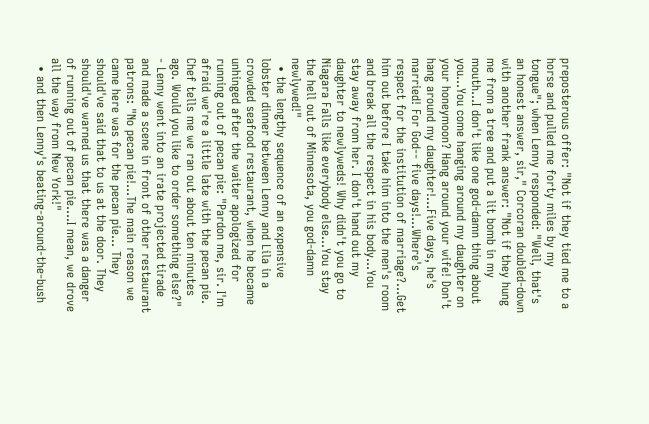preposterous offer: "Not if they tied me to a horse and pulled me forty miles by my tongue"; when Lenny responded: "Well, that's an honest answer, sir," Corcoran doubled-down with another frank answer: "Not if they hung me from a tree and put a lit bomb in my mouth...I don't like one god-damn thing about you...You come hanging around my daughter on your honeymoon? Hang around your wife! Don't hang around my daughter!...Five days, he's married! For God-- five days!...Where's respect for the institution of marriage?...Get him out before I take him into the men's room and break all the respect in his body...You stay away from her. I don't hand out my daughter to newlyweds! Why didn't you go to Niagara Falls like everybody else...You stay the hell out of Minnesota, you god-damn newlywed!"
  • the lengthy sequence of an expensive lobster dinner between Lenny and Lila in a crowded seafood restaurant, when he became unhinged after the waiter apologized for running out of pecan pie: "Pardon me, sir. I'm afraid we're a little late with the pecan pie. Chef tells me we ran out about ten minutes ago. Would you like to order something else?" - Lenny went into an irate projected tirade and made a scene in front of other restaurant patrons: "No pecan pie!...The main reason we came here was for the pecan pie... They should've said that to us at the door. They should've warned us that there was a danger of running out of pecan pie....I mean, we drove all the way from New York!"
  • and then Lenny's beating-around-the-bush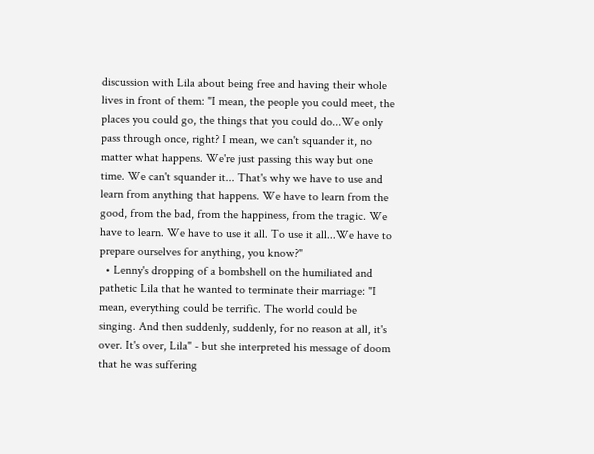discussion with Lila about being free and having their whole lives in front of them: "I mean, the people you could meet, the places you could go, the things that you could do...We only pass through once, right? I mean, we can't squander it, no matter what happens. We're just passing this way but one time. We can't squander it... That's why we have to use and learn from anything that happens. We have to learn from the good, from the bad, from the happiness, from the tragic. We have to learn. We have to use it all. To use it all...We have to prepare ourselves for anything, you know?"
  • Lenny's dropping of a bombshell on the humiliated and pathetic Lila that he wanted to terminate their marriage: "I mean, everything could be terrific. The world could be singing. And then suddenly, suddenly, for no reason at all, it's over. It's over, Lila" - but she interpreted his message of doom that he was suffering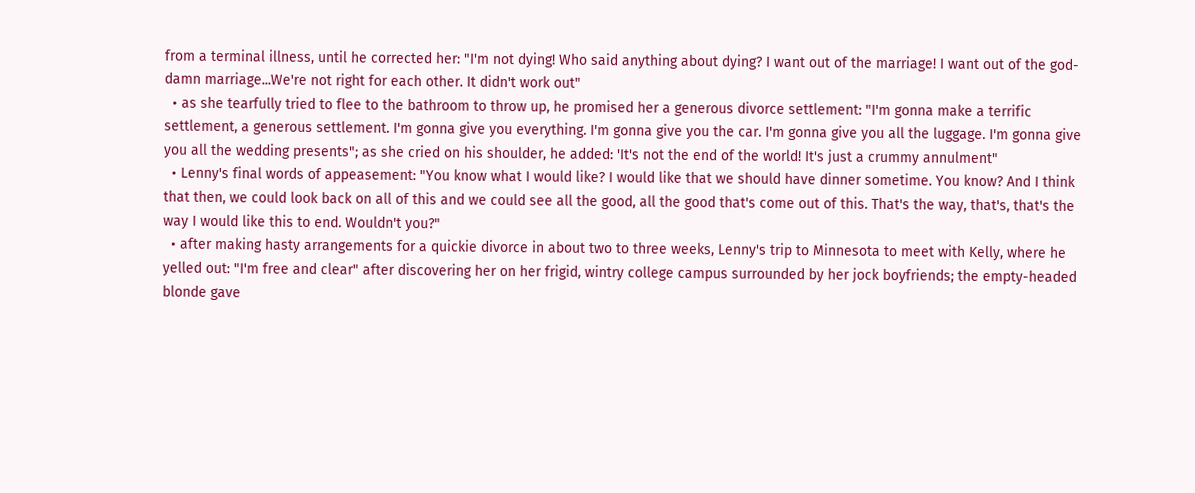from a terminal illness, until he corrected her: "I'm not dying! Who said anything about dying? I want out of the marriage! I want out of the god-damn marriage...We're not right for each other. It didn't work out"
  • as she tearfully tried to flee to the bathroom to throw up, he promised her a generous divorce settlement: "I'm gonna make a terrific settlement, a generous settlement. I'm gonna give you everything. I'm gonna give you the car. I'm gonna give you all the luggage. I'm gonna give you all the wedding presents"; as she cried on his shoulder, he added: 'It's not the end of the world! It's just a crummy annulment"
  • Lenny's final words of appeasement: "You know what I would like? I would like that we should have dinner sometime. You know? And I think that then, we could look back on all of this and we could see all the good, all the good that's come out of this. That's the way, that's, that's the way I would like this to end. Wouldn't you?"
  • after making hasty arrangements for a quickie divorce in about two to three weeks, Lenny's trip to Minnesota to meet with Kelly, where he yelled out: "I'm free and clear" after discovering her on her frigid, wintry college campus surrounded by her jock boyfriends; the empty-headed blonde gave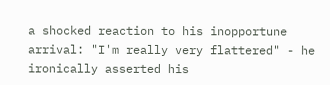a shocked reaction to his inopportune arrival: "I'm really very flattered" - he ironically asserted his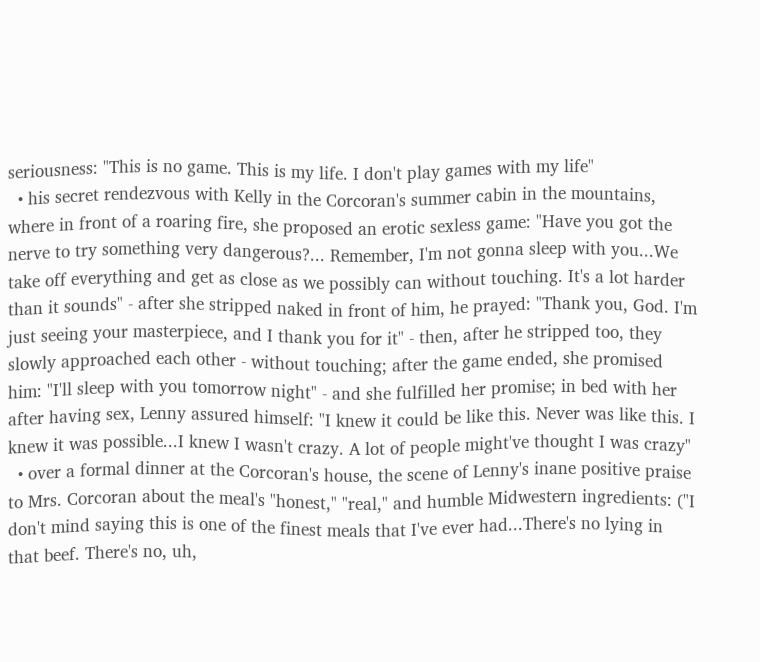seriousness: "This is no game. This is my life. I don't play games with my life"
  • his secret rendezvous with Kelly in the Corcoran's summer cabin in the mountains, where in front of a roaring fire, she proposed an erotic sexless game: "Have you got the nerve to try something very dangerous?... Remember, I'm not gonna sleep with you...We take off everything and get as close as we possibly can without touching. It's a lot harder than it sounds" - after she stripped naked in front of him, he prayed: "Thank you, God. I'm just seeing your masterpiece, and I thank you for it" - then, after he stripped too, they slowly approached each other - without touching; after the game ended, she promised him: "I'll sleep with you tomorrow night" - and she fulfilled her promise; in bed with her after having sex, Lenny assured himself: "I knew it could be like this. Never was like this. I knew it was possible...I knew I wasn't crazy. A lot of people might've thought I was crazy"
  • over a formal dinner at the Corcoran's house, the scene of Lenny's inane positive praise to Mrs. Corcoran about the meal's "honest," "real," and humble Midwestern ingredients: ("I don't mind saying this is one of the finest meals that I've ever had...There's no lying in that beef. There's no, uh,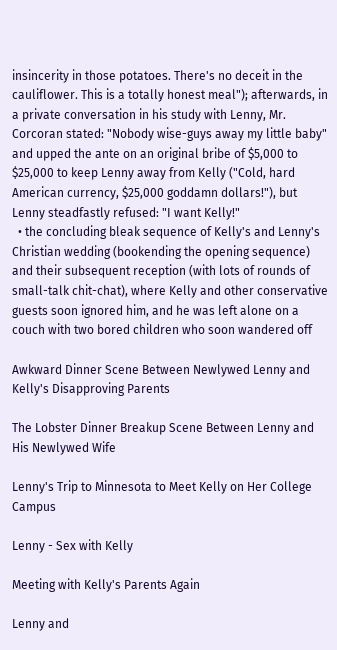insincerity in those potatoes. There's no deceit in the cauliflower. This is a totally honest meal"); afterwards, in a private conversation in his study with Lenny, Mr. Corcoran stated: "Nobody wise-guys away my little baby" and upped the ante on an original bribe of $5,000 to $25,000 to keep Lenny away from Kelly ("Cold, hard American currency, $25,000 goddamn dollars!"), but Lenny steadfastly refused: "I want Kelly!"
  • the concluding bleak sequence of Kelly's and Lenny's Christian wedding (bookending the opening sequence) and their subsequent reception (with lots of rounds of small-talk chit-chat), where Kelly and other conservative guests soon ignored him, and he was left alone on a couch with two bored children who soon wandered off

Awkward Dinner Scene Between Newlywed Lenny and Kelly's Disapproving Parents

The Lobster Dinner Breakup Scene Between Lenny and His Newlywed Wife

Lenny's Trip to Minnesota to Meet Kelly on Her College Campus

Lenny - Sex with Kelly

Meeting with Kelly's Parents Again

Lenny and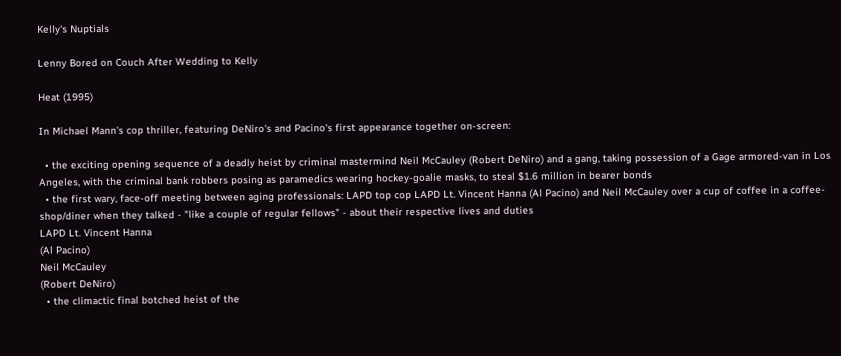Kelly's Nuptials

Lenny Bored on Couch After Wedding to Kelly

Heat (1995)

In Michael Mann's cop thriller, featuring DeNiro's and Pacino's first appearance together on-screen:

  • the exciting opening sequence of a deadly heist by criminal mastermind Neil McCauley (Robert DeNiro) and a gang, taking possession of a Gage armored-van in Los Angeles, with the criminal bank robbers posing as paramedics wearing hockey-goalie masks, to steal $1.6 million in bearer bonds
  • the first wary, face-off meeting between aging professionals: LAPD top cop LAPD Lt. Vincent Hanna (Al Pacino) and Neil McCauley over a cup of coffee in a coffee-shop/diner when they talked - "like a couple of regular fellows" - about their respective lives and duties
LAPD Lt. Vincent Hanna
(Al Pacino)
Neil McCauley
(Robert DeNiro)
  • the climactic final botched heist of the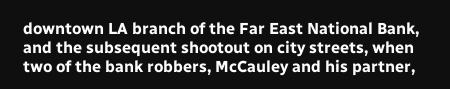downtown LA branch of the Far East National Bank, and the subsequent shootout on city streets, when two of the bank robbers, McCauley and his partner,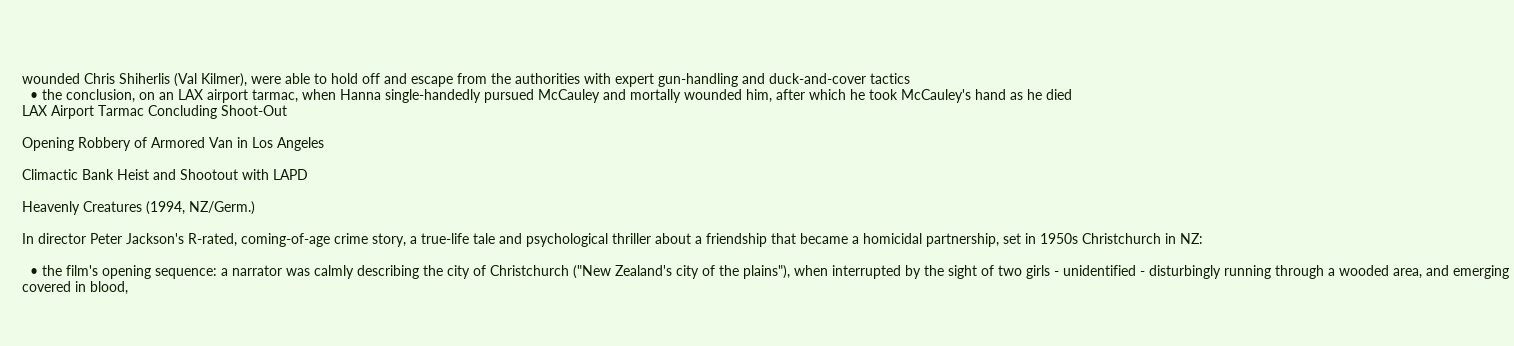wounded Chris Shiherlis (Val Kilmer), were able to hold off and escape from the authorities with expert gun-handling and duck-and-cover tactics
  • the conclusion, on an LAX airport tarmac, when Hanna single-handedly pursued McCauley and mortally wounded him, after which he took McCauley's hand as he died
LAX Airport Tarmac Concluding Shoot-Out

Opening Robbery of Armored Van in Los Angeles

Climactic Bank Heist and Shootout with LAPD

Heavenly Creatures (1994, NZ/Germ.)

In director Peter Jackson's R-rated, coming-of-age crime story, a true-life tale and psychological thriller about a friendship that became a homicidal partnership, set in 1950s Christchurch in NZ:

  • the film's opening sequence: a narrator was calmly describing the city of Christchurch ("New Zealand's city of the plains"), when interrupted by the sight of two girls - unidentified - disturbingly running through a wooded area, and emerging covered in blood,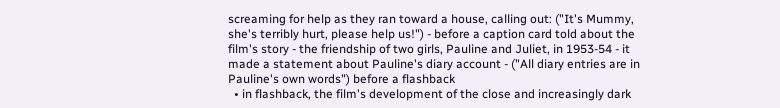screaming for help as they ran toward a house, calling out: ("It's Mummy, she's terribly hurt, please help us!") - before a caption card told about the film's story - the friendship of two girls, Pauline and Juliet, in 1953-54 - it made a statement about Pauline's diary account - ("All diary entries are in Pauline's own words") before a flashback
  • in flashback, the film's development of the close and increasingly dark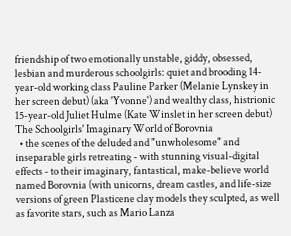friendship of two emotionally unstable, giddy, obsessed, lesbian and murderous schoolgirls: quiet and brooding 14-year-old working class Pauline Parker (Melanie Lynskey in her screen debut) (aka 'Yvonne') and wealthy class, histrionic 15-year-old Juliet Hulme (Kate Winslet in her screen debut)
The Schoolgirls' Imaginary World of Borovnia
  • the scenes of the deluded and "unwholesome" and inseparable girls retreating - with stunning visual-digital effects - to their imaginary, fantastical, make-believe world named Borovnia (with unicorns, dream castles, and life-size versions of green Plasticene clay models they sculpted, as well as favorite stars, such as Mario Lanza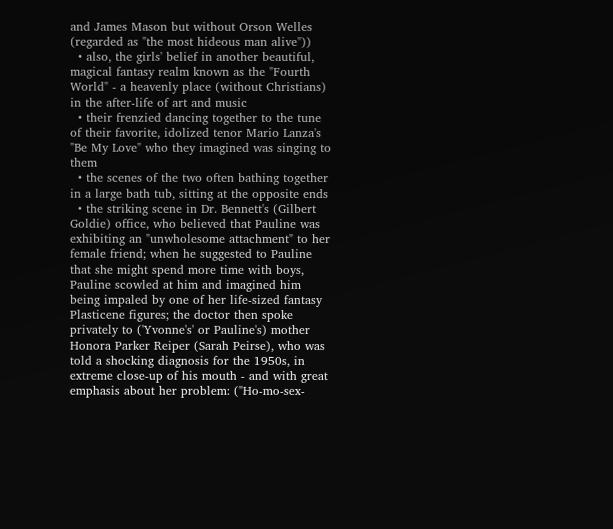and James Mason but without Orson Welles (regarded as "the most hideous man alive"))
  • also, the girls' belief in another beautiful, magical fantasy realm known as the "Fourth World" - a heavenly place (without Christians) in the after-life of art and music
  • their frenzied dancing together to the tune of their favorite, idolized tenor Mario Lanza's "Be My Love" who they imagined was singing to them
  • the scenes of the two often bathing together in a large bath tub, sitting at the opposite ends
  • the striking scene in Dr. Bennett's (Gilbert Goldie) office, who believed that Pauline was exhibiting an "unwholesome attachment" to her female friend; when he suggested to Pauline that she might spend more time with boys, Pauline scowled at him and imagined him being impaled by one of her life-sized fantasy Plasticene figures; the doctor then spoke privately to ('Yvonne's' or Pauline's) mother Honora Parker Reiper (Sarah Peirse), who was told a shocking diagnosis for the 1950s, in extreme close-up of his mouth - and with great emphasis about her problem: ("Ho-mo-sex-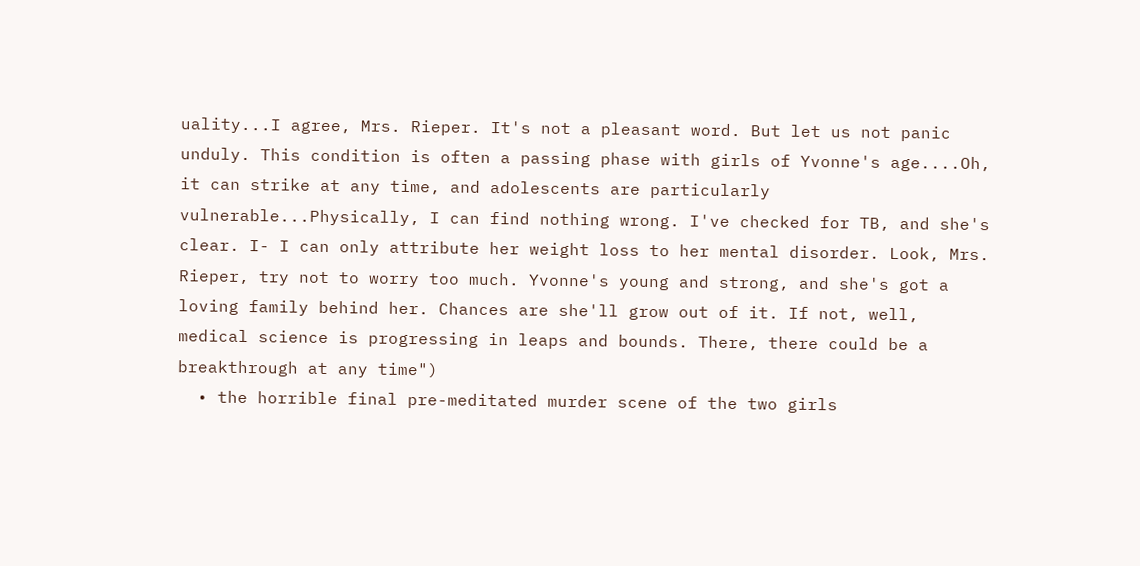uality...I agree, Mrs. Rieper. It's not a pleasant word. But let us not panic unduly. This condition is often a passing phase with girls of Yvonne's age....Oh, it can strike at any time, and adolescents are particularly vulnerable...Physically, I can find nothing wrong. I've checked for TB, and she's clear. I- I can only attribute her weight loss to her mental disorder. Look, Mrs. Rieper, try not to worry too much. Yvonne's young and strong, and she's got a loving family behind her. Chances are she'll grow out of it. If not, well, medical science is progressing in leaps and bounds. There, there could be a breakthrough at any time")
  • the horrible final pre-meditated murder scene of the two girls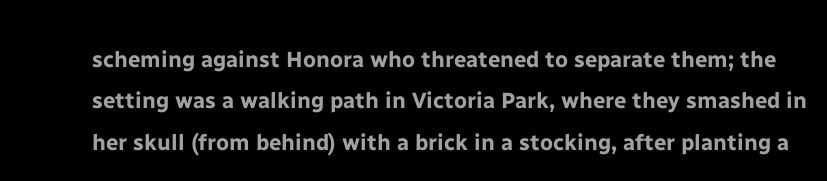scheming against Honora who threatened to separate them; the setting was a walking path in Victoria Park, where they smashed in her skull (from behind) with a brick in a stocking, after planting a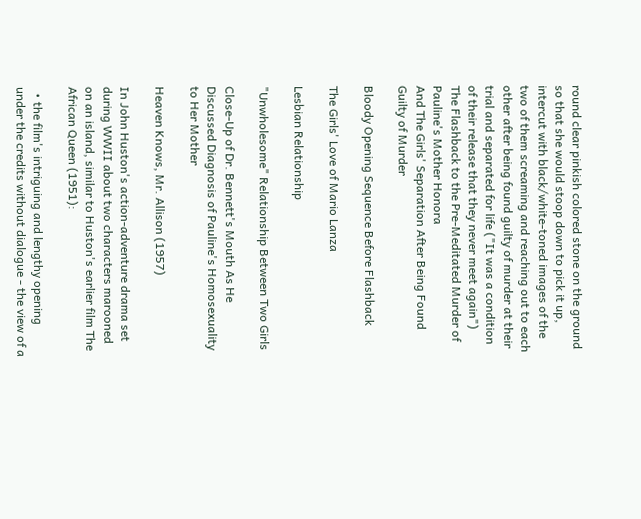round clear pinkish colored stone on the ground so that she would stoop down to pick it up, intercut with black/white-toned images of the two of them screaming and reaching out to each other after being found guilty of murder at their trial and separated for life ("It was a condition of their release that they never meet again")
The Flashback to the Pre-Meditated Murder of Pauline's Mother Honora
And The Girls' Separation After Being Found Guilty of Murder

Bloody Opening Sequence Before Flashback

The Girls' Love of Mario Lanza

Lesbian Relationship

"Unwholesome" Relationship Between Two Girls

Close-Up of Dr. Bennett's Mouth As He Discussed Diagnosis of Pauline's Homosexuality to Her Mother

Heaven Knows, Mr. Allison (1957)

In John Huston's action-adventure drama set during WWII about two characters marooned on an island, similar to Huston's earlier film The African Queen (1951):

  • the film's intriguing and lengthy opening under the credits without dialogue - the view of a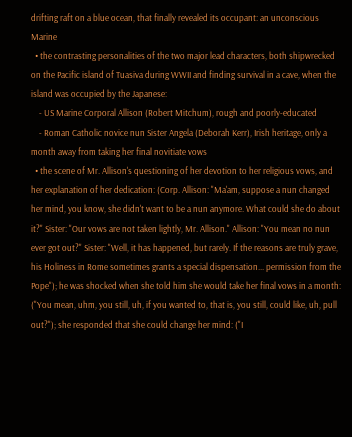drifting raft on a blue ocean, that finally revealed its occupant: an unconscious Marine
  • the contrasting personalities of the two major lead characters, both shipwrecked on the Pacific island of Tuasiva during WWII and finding survival in a cave, when the island was occupied by the Japanese:
    - US Marine Corporal Allison (Robert Mitchum), rough and poorly-educated
    - Roman Catholic novice nun Sister Angela (Deborah Kerr), Irish heritage, only a month away from taking her final novitiate vows
  • the scene of Mr. Allison's questioning of her devotion to her religious vows, and her explanation of her dedication: (Corp. Allison: "Ma'am, suppose a nun changed her mind, you know, she didn't want to be a nun anymore. What could she do about it?" Sister: "Our vows are not taken lightly, Mr. Allison." Allison: "You mean no nun ever got out?" Sister: "Well, it has happened, but rarely. If the reasons are truly grave, his Holiness in Rome sometimes grants a special dispensation... permission from the Pope"); he was shocked when she told him she would take her final vows in a month: ("You mean, uhm, you still, uh, if you wanted to, that is, you still, could like, uh, pull out?"); she responded that she could change her mind: ("I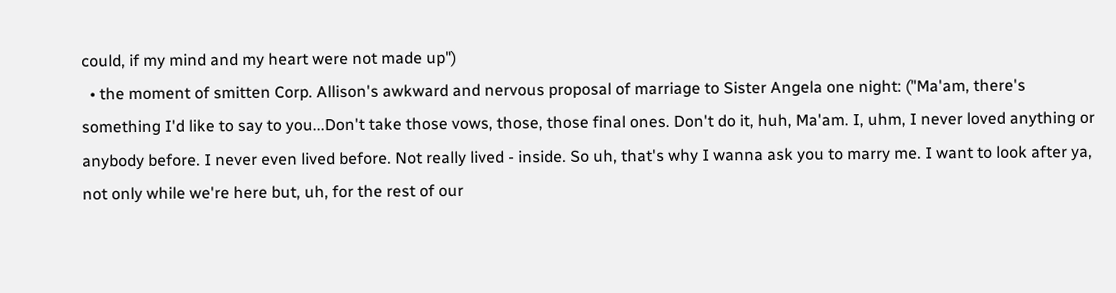could, if my mind and my heart were not made up")
  • the moment of smitten Corp. Allison's awkward and nervous proposal of marriage to Sister Angela one night: ("Ma'am, there's something I'd like to say to you...Don't take those vows, those, those final ones. Don't do it, huh, Ma'am. I, uhm, I never loved anything or anybody before. I never even lived before. Not really lived - inside. So uh, that's why I wanna ask you to marry me. I want to look after ya, not only while we're here but, uh, for the rest of our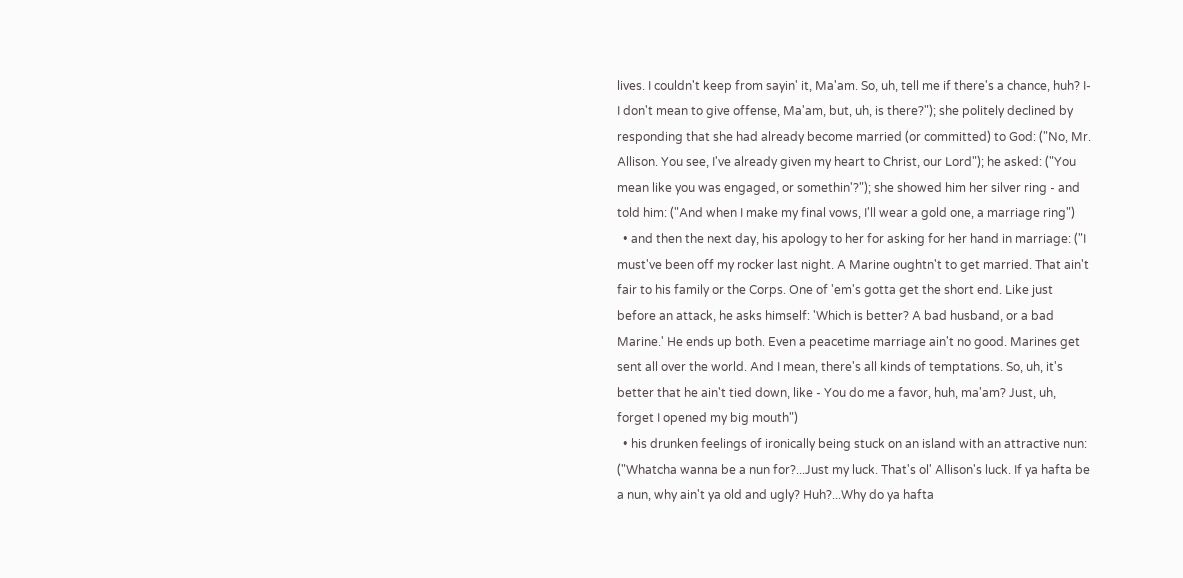lives. I couldn't keep from sayin' it, Ma'am. So, uh, tell me if there's a chance, huh? I-I don't mean to give offense, Ma'am, but, uh, is there?"); she politely declined by responding that she had already become married (or committed) to God: ("No, Mr. Allison. You see, I've already given my heart to Christ, our Lord"); he asked: ("You mean like you was engaged, or somethin'?"); she showed him her silver ring - and told him: ("And when I make my final vows, I'll wear a gold one, a marriage ring")
  • and then the next day, his apology to her for asking for her hand in marriage: ("I must've been off my rocker last night. A Marine oughtn't to get married. That ain't fair to his family or the Corps. One of 'em's gotta get the short end. Like just before an attack, he asks himself: 'Which is better? A bad husband, or a bad Marine.' He ends up both. Even a peacetime marriage ain't no good. Marines get sent all over the world. And I mean, there's all kinds of temptations. So, uh, it's better that he ain't tied down, like - You do me a favor, huh, ma'am? Just, uh, forget I opened my big mouth")
  • his drunken feelings of ironically being stuck on an island with an attractive nun: ("Whatcha wanna be a nun for?...Just my luck. That's ol' Allison's luck. If ya hafta be a nun, why ain't ya old and ugly? Huh?...Why do ya hafta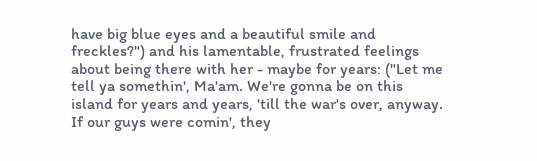have big blue eyes and a beautiful smile and freckles?") and his lamentable, frustrated feelings about being there with her - maybe for years: ("Let me tell ya somethin', Ma'am. We're gonna be on this island for years and years, 'till the war's over, anyway. If our guys were comin', they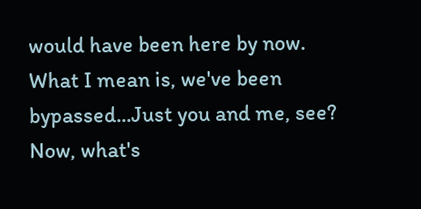would have been here by now. What I mean is, we've been bypassed...Just you and me, see? Now, what's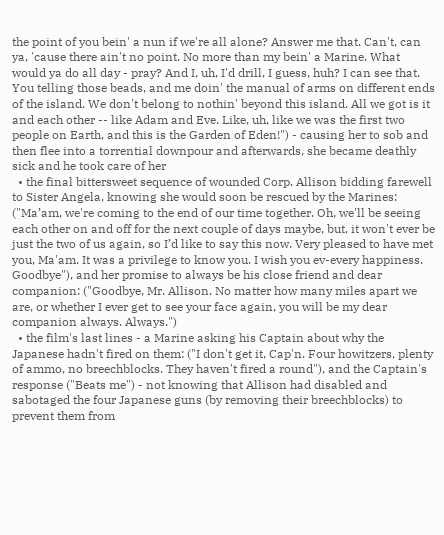the point of you bein' a nun if we're all alone? Answer me that. Can't, can ya, 'cause there ain't no point. No more than my bein' a Marine. What would ya do all day - pray? And I, uh, I'd drill, I guess, huh? I can see that. You telling those beads, and me doin' the manual of arms on different ends of the island. We don't belong to nothin' beyond this island. All we got is it and each other -- like Adam and Eve. Like, uh, like we was the first two people on Earth, and this is the Garden of Eden!") - causing her to sob and then flee into a torrential downpour and afterwards, she became deathly sick and he took care of her
  • the final bittersweet sequence of wounded Corp. Allison bidding farewell to Sister Angela, knowing she would soon be rescued by the Marines: ("Ma’am, we're coming to the end of our time together. Oh, we'll be seeing each other on and off for the next couple of days maybe, but, it won't ever be just the two of us again, so I’d like to say this now. Very pleased to have met you, Ma'am. It was a privilege to know you. I wish you ev-every happiness. Goodbye"), and her promise to always be his close friend and dear companion: ("Goodbye, Mr. Allison. No matter how many miles apart we are, or whether I ever get to see your face again, you will be my dear companion always. Always.")
  • the film's last lines - a Marine asking his Captain about why the Japanese hadn't fired on them: ("I don't get it, Cap'n. Four howitzers, plenty of ammo, no breechblocks. They haven't fired a round"), and the Captain's response ("Beats me") - not knowing that Allison had disabled and sabotaged the four Japanese guns (by removing their breechblocks) to prevent them from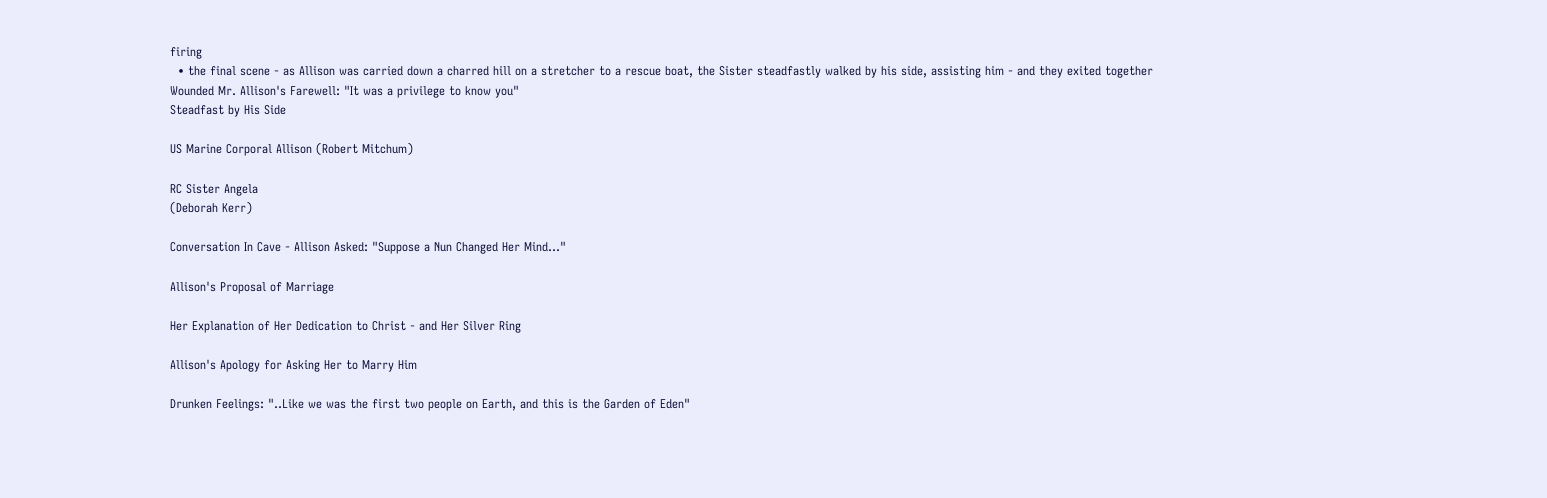firing
  • the final scene - as Allison was carried down a charred hill on a stretcher to a rescue boat, the Sister steadfastly walked by his side, assisting him - and they exited together
Wounded Mr. Allison's Farewell: "It was a privilege to know you"
Steadfast by His Side

US Marine Corporal Allison (Robert Mitchum)

RC Sister Angela
(Deborah Kerr)

Conversation In Cave - Allison Asked: "Suppose a Nun Changed Her Mind..."

Allison's Proposal of Marriage

Her Explanation of Her Dedication to Christ - and Her Silver Ring

Allison's Apology for Asking Her to Marry Him

Drunken Feelings: "..Like we was the first two people on Earth, and this is the Garden of Eden"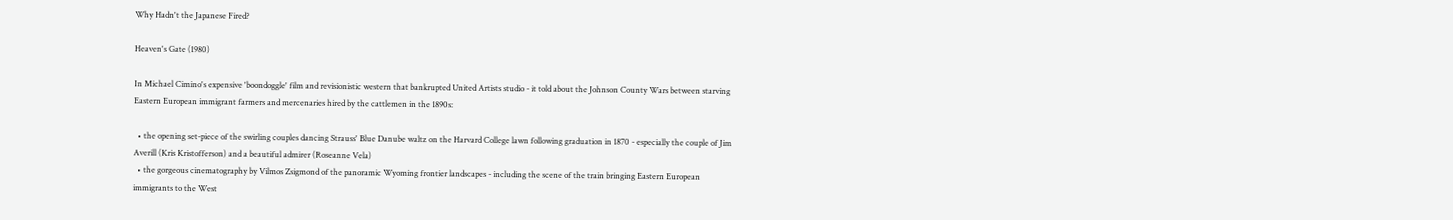Why Hadn't the Japanese Fired?

Heaven's Gate (1980)

In Michael Cimino's expensive 'boondoggle' film and revisionistic western that bankrupted United Artists studio - it told about the Johnson County Wars between starving Eastern European immigrant farmers and mercenaries hired by the cattlemen in the 1890s:

  • the opening set-piece of the swirling couples dancing Strauss' Blue Danube waltz on the Harvard College lawn following graduation in 1870 - especially the couple of Jim Averill (Kris Kristofferson) and a beautiful admirer (Roseanne Vela)
  • the gorgeous cinematography by Vilmos Zsigmond of the panoramic Wyoming frontier landscapes - including the scene of the train bringing Eastern European immigrants to the West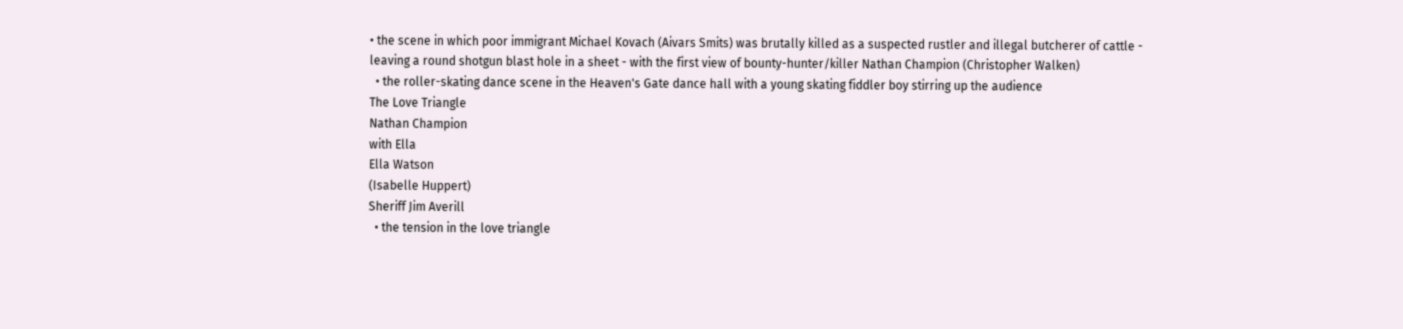• the scene in which poor immigrant Michael Kovach (Aivars Smits) was brutally killed as a suspected rustler and illegal butcherer of cattle - leaving a round shotgun blast hole in a sheet - with the first view of bounty-hunter/killer Nathan Champion (Christopher Walken)
  • the roller-skating dance scene in the Heaven's Gate dance hall with a young skating fiddler boy stirring up the audience
The Love Triangle
Nathan Champion
with Ella
Ella Watson
(Isabelle Huppert)
Sheriff Jim Averill
  • the tension in the love triangle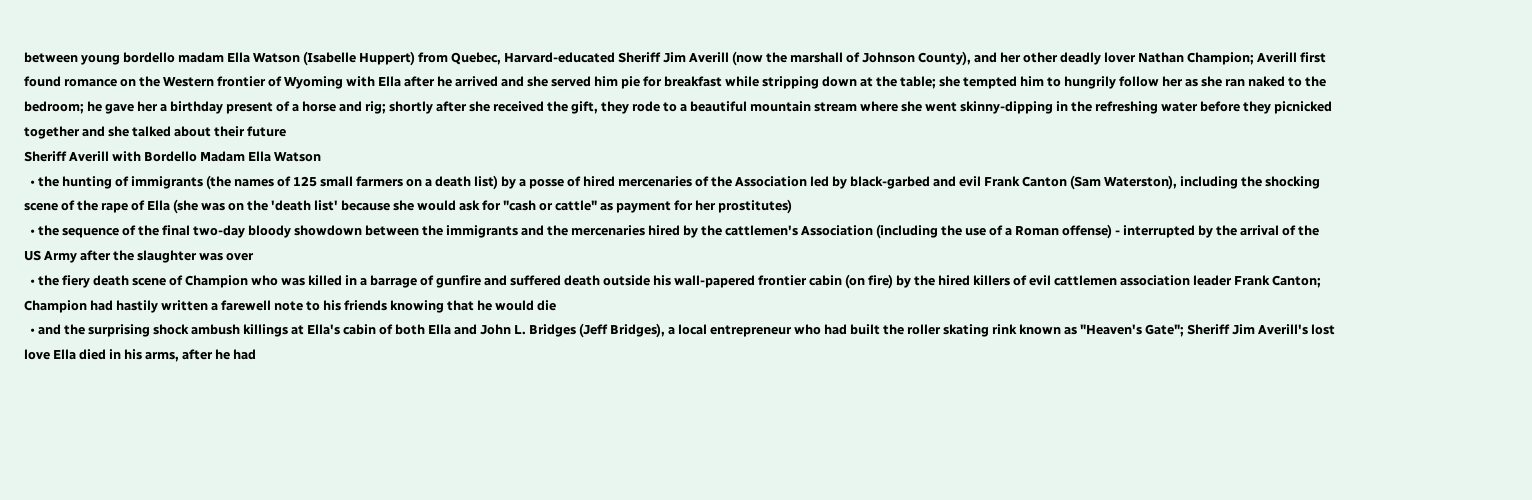between young bordello madam Ella Watson (Isabelle Huppert) from Quebec, Harvard-educated Sheriff Jim Averill (now the marshall of Johnson County), and her other deadly lover Nathan Champion; Averill first found romance on the Western frontier of Wyoming with Ella after he arrived and she served him pie for breakfast while stripping down at the table; she tempted him to hungrily follow her as she ran naked to the bedroom; he gave her a birthday present of a horse and rig; shortly after she received the gift, they rode to a beautiful mountain stream where she went skinny-dipping in the refreshing water before they picnicked together and she talked about their future
Sheriff Averill with Bordello Madam Ella Watson
  • the hunting of immigrants (the names of 125 small farmers on a death list) by a posse of hired mercenaries of the Association led by black-garbed and evil Frank Canton (Sam Waterston), including the shocking scene of the rape of Ella (she was on the 'death list' because she would ask for "cash or cattle" as payment for her prostitutes)
  • the sequence of the final two-day bloody showdown between the immigrants and the mercenaries hired by the cattlemen's Association (including the use of a Roman offense) - interrupted by the arrival of the US Army after the slaughter was over
  • the fiery death scene of Champion who was killed in a barrage of gunfire and suffered death outside his wall-papered frontier cabin (on fire) by the hired killers of evil cattlemen association leader Frank Canton; Champion had hastily written a farewell note to his friends knowing that he would die
  • and the surprising shock ambush killings at Ella's cabin of both Ella and John L. Bridges (Jeff Bridges), a local entrepreneur who had built the roller skating rink known as "Heaven's Gate"; Sheriff Jim Averill's lost love Ella died in his arms, after he had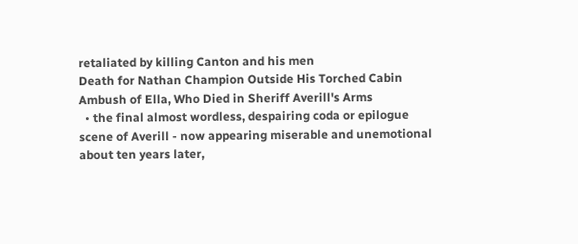retaliated by killing Canton and his men
Death for Nathan Champion Outside His Torched Cabin
Ambush of Ella, Who Died in Sheriff Averill's Arms
  • the final almost wordless, despairing coda or epilogue scene of Averill - now appearing miserable and unemotional about ten years later,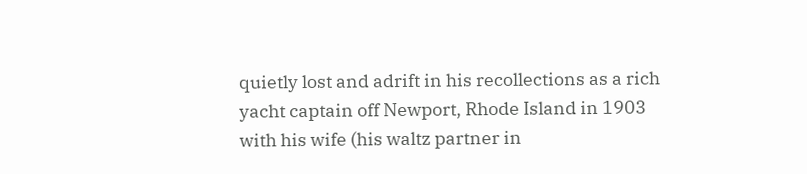quietly lost and adrift in his recollections as a rich yacht captain off Newport, Rhode Island in 1903 with his wife (his waltz partner in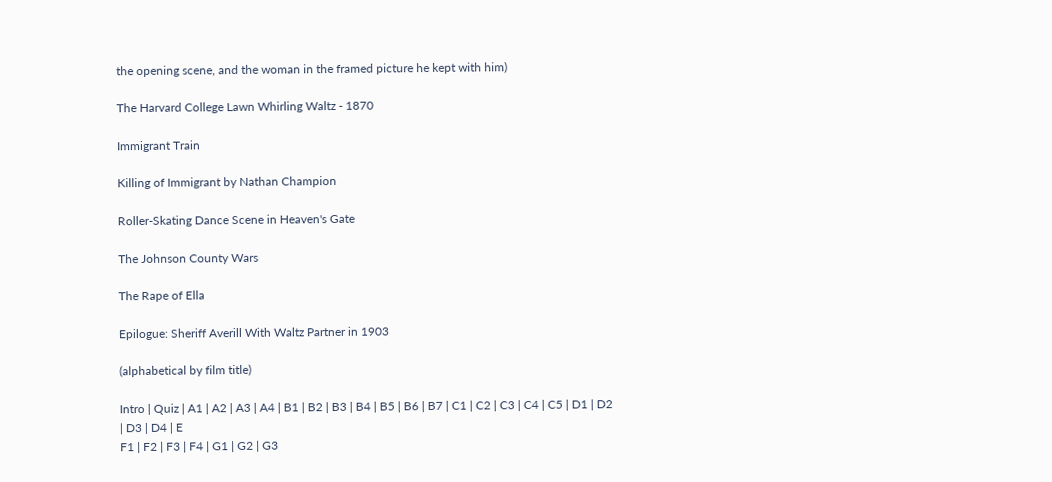the opening scene, and the woman in the framed picture he kept with him)

The Harvard College Lawn Whirling Waltz - 1870

Immigrant Train

Killing of Immigrant by Nathan Champion

Roller-Skating Dance Scene in Heaven's Gate

The Johnson County Wars

The Rape of Ella

Epilogue: Sheriff Averill With Waltz Partner in 1903

(alphabetical by film title)

Intro | Quiz | A1 | A2 | A3 | A4 | B1 | B2 | B3 | B4 | B5 | B6 | B7 | C1 | C2 | C3 | C4 | C5 | D1 | D2 | D3 | D4 | E
F1 | F2 | F3 | F4 | G1 | G2 | G3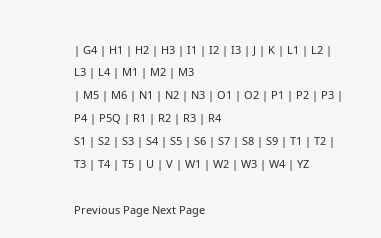| G4 | H1 | H2 | H3 | I1 | I2 | I3 | J | K | L1 | L2 | L3 | L4 | M1 | M2 | M3
| M5 | M6 | N1 | N2 | N3 | O1 | O2 | P1 | P2 | P3 | P4 | P5Q | R1 | R2 | R3 | R4
S1 | S2 | S3 | S4 | S5 | S6 | S7 | S8 | S9 | T1 | T2 | T3 | T4 | T5 | U | V | W1 | W2 | W3 | W4 | YZ

Previous Page Next Page